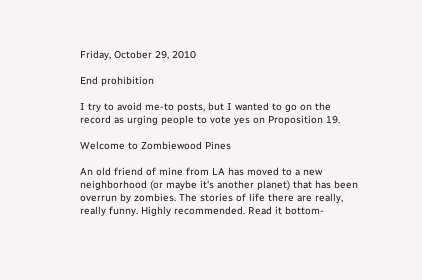Friday, October 29, 2010

End prohibition

I try to avoid me-to posts, but I wanted to go on the record as urging people to vote yes on Proposition 19.

Welcome to Zombiewood Pines

An old friend of mine from LA has moved to a new neighborhood (or maybe it's another planet) that has been overrun by zombies. The stories of life there are really, really funny. Highly recommended. Read it bottom-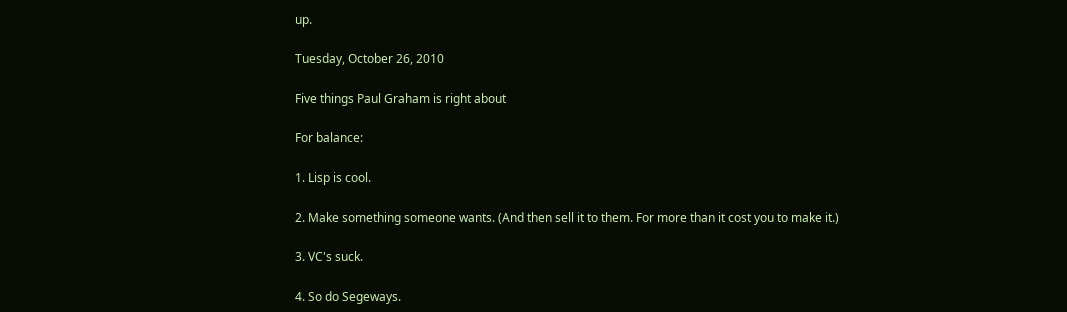up.

Tuesday, October 26, 2010

Five things Paul Graham is right about

For balance:

1. Lisp is cool.

2. Make something someone wants. (And then sell it to them. For more than it cost you to make it.)

3. VC's suck.

4. So do Segeways.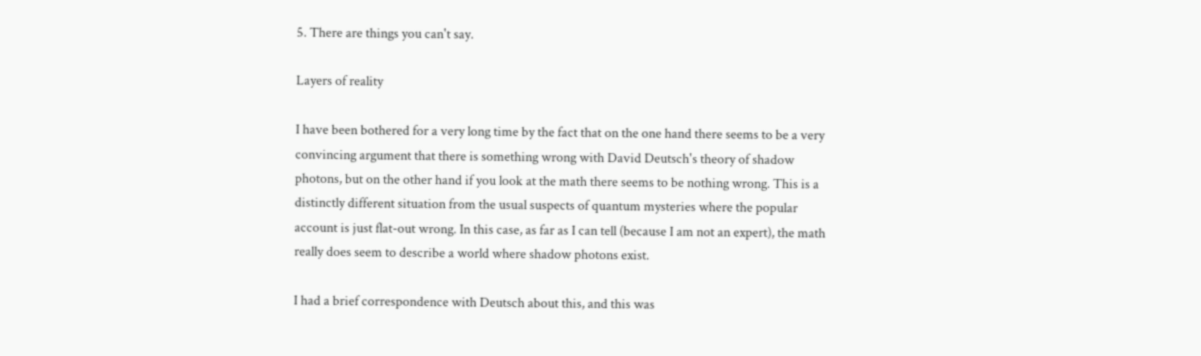5. There are things you can't say.

Layers of reality

I have been bothered for a very long time by the fact that on the one hand there seems to be a very convincing argument that there is something wrong with David Deutsch's theory of shadow photons, but on the other hand if you look at the math there seems to be nothing wrong. This is a distinctly different situation from the usual suspects of quantum mysteries where the popular account is just flat-out wrong. In this case, as far as I can tell (because I am not an expert), the math really does seem to describe a world where shadow photons exist.

I had a brief correspondence with Deutsch about this, and this was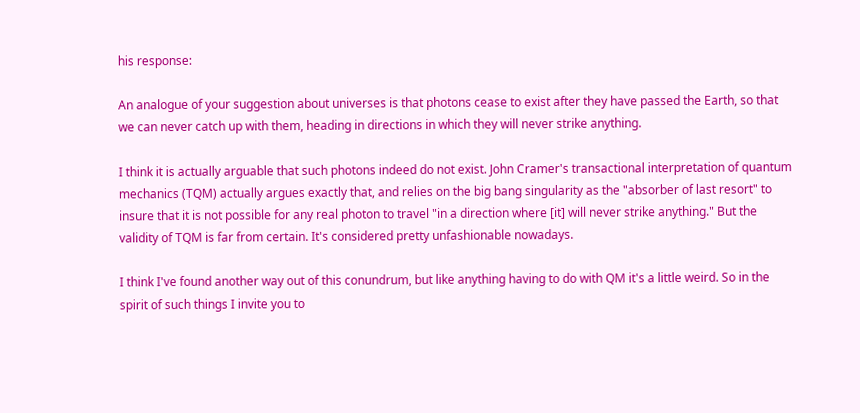his response:

An analogue of your suggestion about universes is that photons cease to exist after they have passed the Earth, so that we can never catch up with them, heading in directions in which they will never strike anything.

I think it is actually arguable that such photons indeed do not exist. John Cramer's transactional interpretation of quantum mechanics (TQM) actually argues exactly that, and relies on the big bang singularity as the "absorber of last resort" to insure that it is not possible for any real photon to travel "in a direction where [it] will never strike anything." But the validity of TQM is far from certain. It's considered pretty unfashionable nowadays.

I think I've found another way out of this conundrum, but like anything having to do with QM it's a little weird. So in the spirit of such things I invite you to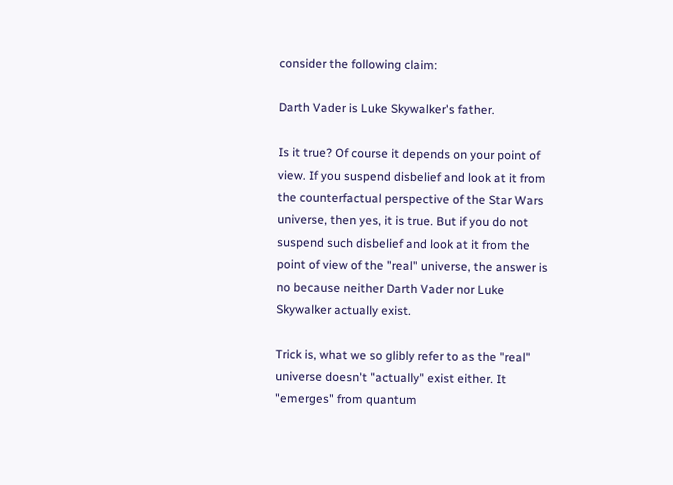consider the following claim:

Darth Vader is Luke Skywalker's father.

Is it true? Of course it depends on your point of view. If you suspend disbelief and look at it from the counterfactual perspective of the Star Wars universe, then yes, it is true. But if you do not suspend such disbelief and look at it from the point of view of the "real" universe, the answer is no because neither Darth Vader nor Luke Skywalker actually exist.

Trick is, what we so glibly refer to as the "real" universe doesn't "actually" exist either. It "emerges" from quantum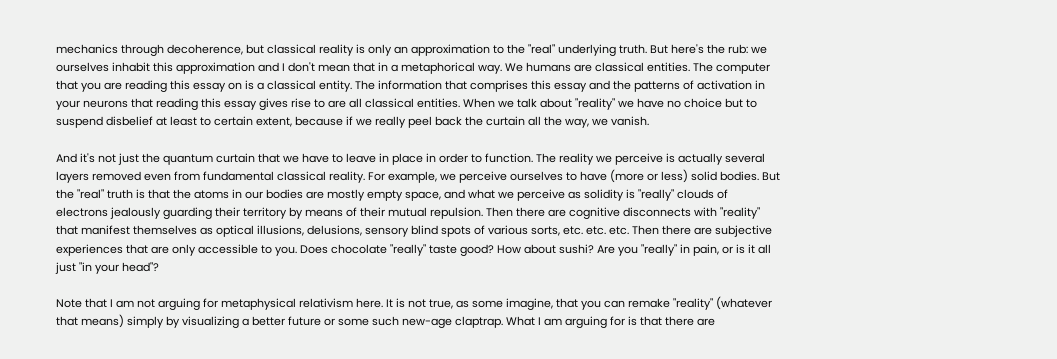mechanics through decoherence, but classical reality is only an approximation to the "real" underlying truth. But here's the rub: we ourselves inhabit this approximation and I don't mean that in a metaphorical way. We humans are classical entities. The computer that you are reading this essay on is a classical entity. The information that comprises this essay and the patterns of activation in your neurons that reading this essay gives rise to are all classical entities. When we talk about "reality" we have no choice but to suspend disbelief at least to certain extent, because if we really peel back the curtain all the way, we vanish.

And it's not just the quantum curtain that we have to leave in place in order to function. The reality we perceive is actually several layers removed even from fundamental classical reality. For example, we perceive ourselves to have (more or less) solid bodies. But the "real" truth is that the atoms in our bodies are mostly empty space, and what we perceive as solidity is "really" clouds of electrons jealously guarding their territory by means of their mutual repulsion. Then there are cognitive disconnects with "reality" that manifest themselves as optical illusions, delusions, sensory blind spots of various sorts, etc. etc. etc. Then there are subjective experiences that are only accessible to you. Does chocolate "really" taste good? How about sushi? Are you "really" in pain, or is it all just "in your head"?

Note that I am not arguing for metaphysical relativism here. It is not true, as some imagine, that you can remake "reality" (whatever that means) simply by visualizing a better future or some such new-age claptrap. What I am arguing for is that there are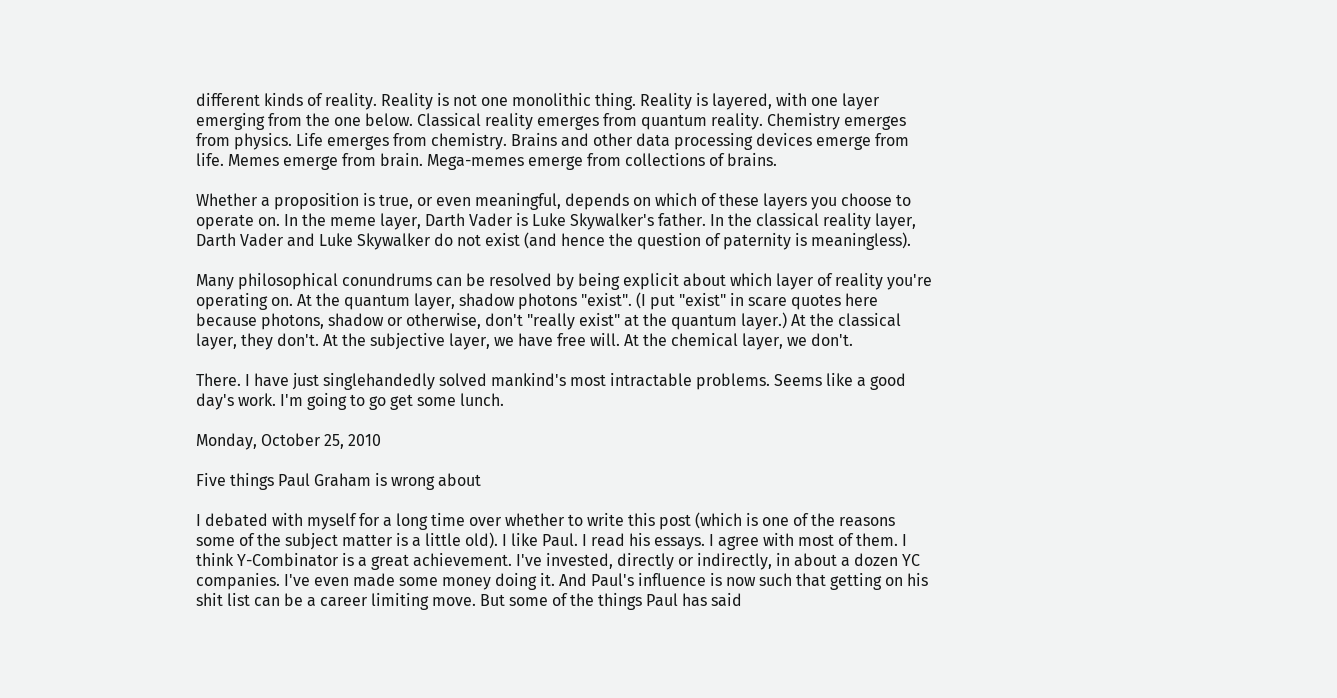different kinds of reality. Reality is not one monolithic thing. Reality is layered, with one layer emerging from the one below. Classical reality emerges from quantum reality. Chemistry emerges from physics. Life emerges from chemistry. Brains and other data processing devices emerge from life. Memes emerge from brain. Mega-memes emerge from collections of brains.

Whether a proposition is true, or even meaningful, depends on which of these layers you choose to operate on. In the meme layer, Darth Vader is Luke Skywalker's father. In the classical reality layer, Darth Vader and Luke Skywalker do not exist (and hence the question of paternity is meaningless).

Many philosophical conundrums can be resolved by being explicit about which layer of reality you're operating on. At the quantum layer, shadow photons "exist". (I put "exist" in scare quotes here because photons, shadow or otherwise, don't "really exist" at the quantum layer.) At the classical layer, they don't. At the subjective layer, we have free will. At the chemical layer, we don't.

There. I have just singlehandedly solved mankind's most intractable problems. Seems like a good day's work. I'm going to go get some lunch.

Monday, October 25, 2010

Five things Paul Graham is wrong about

I debated with myself for a long time over whether to write this post (which is one of the reasons some of the subject matter is a little old). I like Paul. I read his essays. I agree with most of them. I think Y-Combinator is a great achievement. I've invested, directly or indirectly, in about a dozen YC companies. I've even made some money doing it. And Paul's influence is now such that getting on his shit list can be a career limiting move. But some of the things Paul has said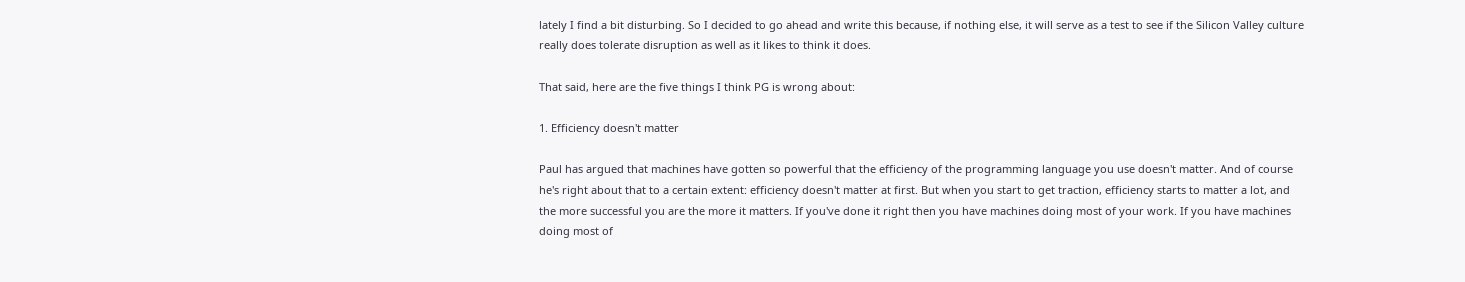lately I find a bit disturbing. So I decided to go ahead and write this because, if nothing else, it will serve as a test to see if the Silicon Valley culture really does tolerate disruption as well as it likes to think it does.

That said, here are the five things I think PG is wrong about:

1. Efficiency doesn't matter

Paul has argued that machines have gotten so powerful that the efficiency of the programming language you use doesn't matter. And of course he's right about that to a certain extent: efficiency doesn't matter at first. But when you start to get traction, efficiency starts to matter a lot, and the more successful you are the more it matters. If you've done it right then you have machines doing most of your work. If you have machines doing most of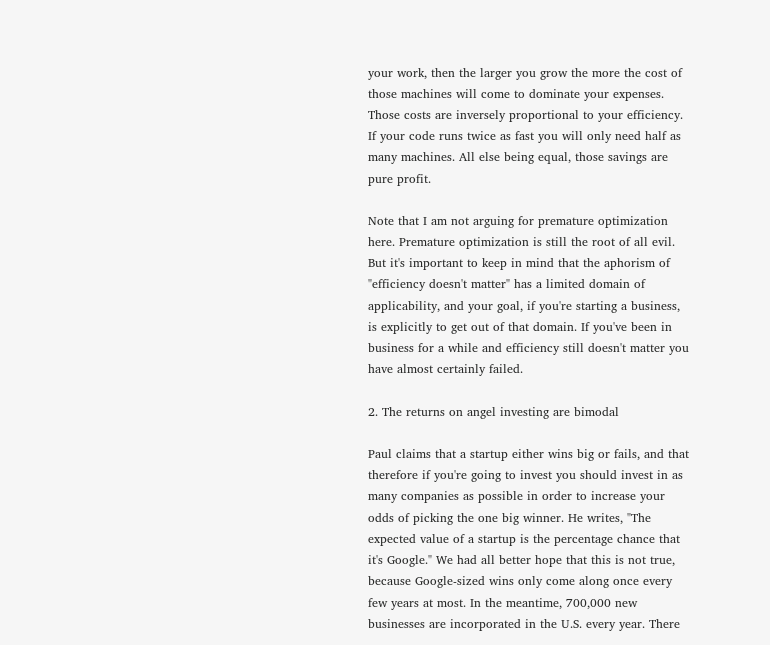your work, then the larger you grow the more the cost of those machines will come to dominate your expenses. Those costs are inversely proportional to your efficiency. If your code runs twice as fast you will only need half as many machines. All else being equal, those savings are pure profit.

Note that I am not arguing for premature optimization here. Premature optimization is still the root of all evil. But it's important to keep in mind that the aphorism of "efficiency doesn't matter" has a limited domain of applicability, and your goal, if you're starting a business, is explicitly to get out of that domain. If you've been in business for a while and efficiency still doesn't matter you have almost certainly failed.

2. The returns on angel investing are bimodal

Paul claims that a startup either wins big or fails, and that therefore if you're going to invest you should invest in as many companies as possible in order to increase your odds of picking the one big winner. He writes, "The expected value of a startup is the percentage chance that it's Google." We had all better hope that this is not true, because Google-sized wins only come along once every few years at most. In the meantime, 700,000 new businesses are incorporated in the U.S. every year. There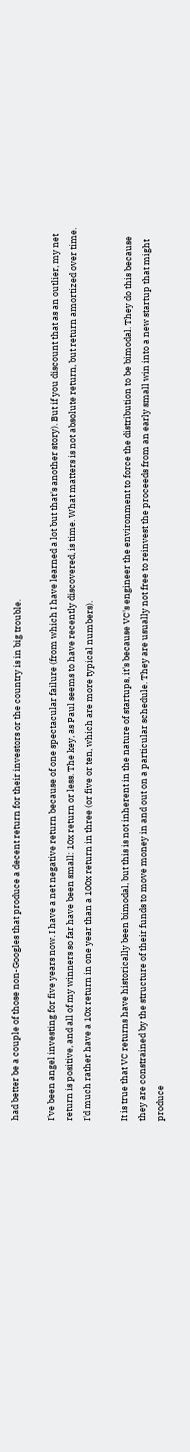had better be a couple of those non-Googles that produce a decent return for their investors or the country is in big trouble.

I've been angel investing for five years now. I have a net negative return because of one spectacular failure (from which I have learned a lot but that's another story). But if you discount that as an outlier, my net return is positive, and all of my winners so far have been small: 10x return or less. The key, as Paul seems to have recently discovered, is time. What matters is not absolute return, but return amortized over time. I'd much rather have a 10x return in one year than a 100x return in three (or five or ten, which are more typical numbers).

It is true that VC returns have historically been bimodal, but this is not inherent in the nature of startups, it's because VC's engineer the environment to force the distribution to be bimodal. They do this because they are constrained by the structure of their funds to move money in and out on a particular schedule. They are usually not free to reinvest the proceeds from an early small win into a new startup that might produce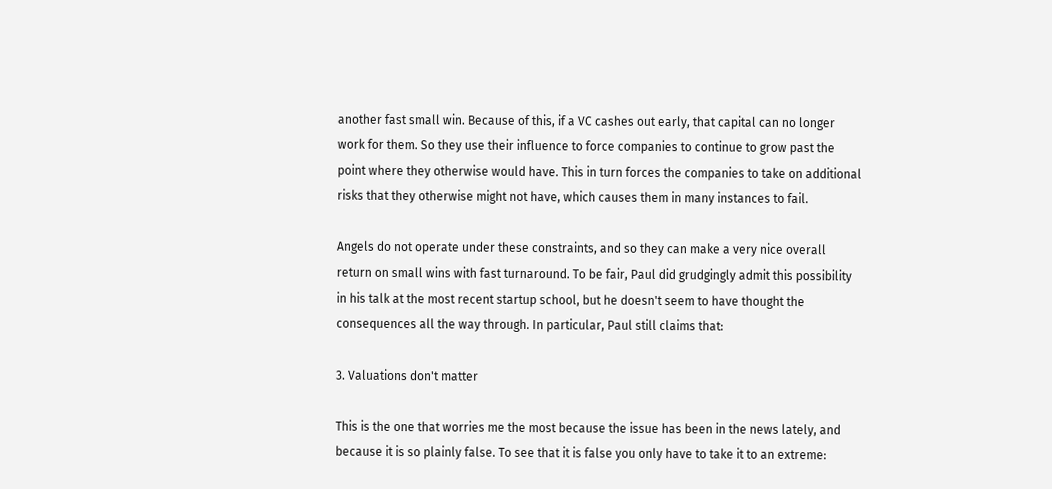another fast small win. Because of this, if a VC cashes out early, that capital can no longer work for them. So they use their influence to force companies to continue to grow past the point where they otherwise would have. This in turn forces the companies to take on additional risks that they otherwise might not have, which causes them in many instances to fail.

Angels do not operate under these constraints, and so they can make a very nice overall return on small wins with fast turnaround. To be fair, Paul did grudgingly admit this possibility in his talk at the most recent startup school, but he doesn't seem to have thought the consequences all the way through. In particular, Paul still claims that:

3. Valuations don't matter

This is the one that worries me the most because the issue has been in the news lately, and because it is so plainly false. To see that it is false you only have to take it to an extreme: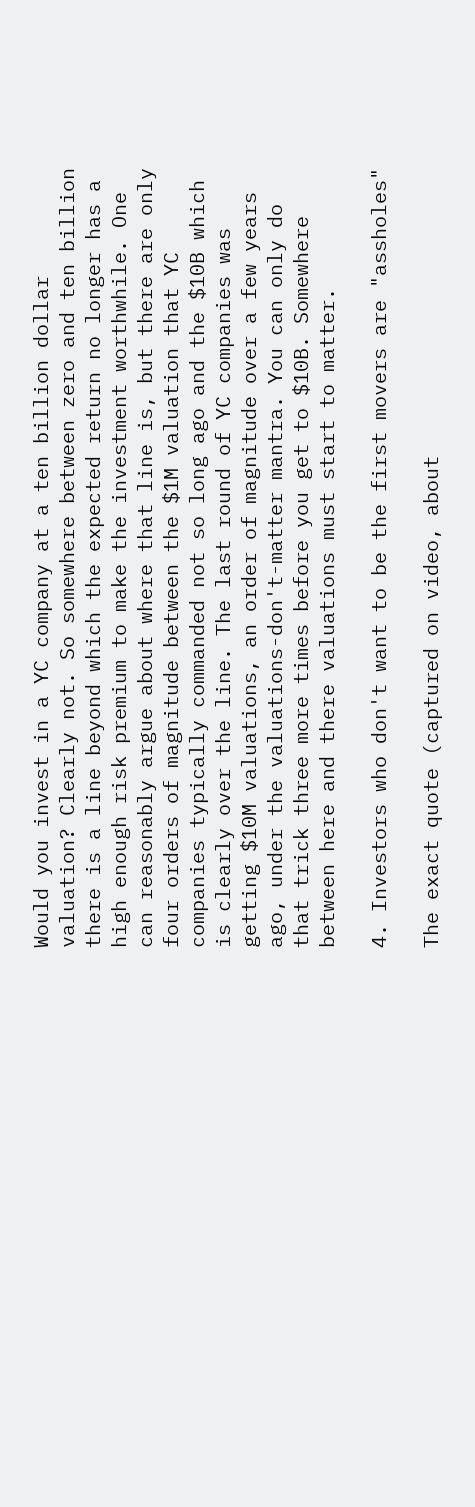Would you invest in a YC company at a ten billion dollar valuation? Clearly not. So somewhere between zero and ten billion there is a line beyond which the expected return no longer has a high enough risk premium to make the investment worthwhile. One can reasonably argue about where that line is, but there are only four orders of magnitude between the $1M valuation that YC companies typically commanded not so long ago and the $10B which is clearly over the line. The last round of YC companies was getting $10M valuations, an order of magnitude over a few years ago, under the valuations-don't-matter mantra. You can only do that trick three more times before you get to $10B. Somewhere between here and there valuations must start to matter.

4. Investors who don't want to be the first movers are "assholes"

The exact quote (captured on video, about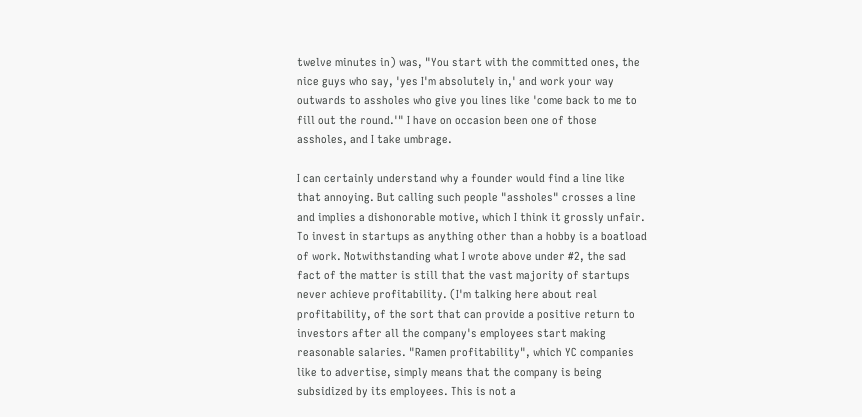twelve minutes in) was, "You start with the committed ones, the nice guys who say, 'yes I'm absolutely in,' and work your way outwards to assholes who give you lines like 'come back to me to fill out the round.'" I have on occasion been one of those assholes, and I take umbrage.

I can certainly understand why a founder would find a line like that annoying. But calling such people "assholes" crosses a line and implies a dishonorable motive, which I think it grossly unfair. To invest in startups as anything other than a hobby is a boatload of work. Notwithstanding what I wrote above under #2, the sad fact of the matter is still that the vast majority of startups never achieve profitability. (I'm talking here about real profitability, of the sort that can provide a positive return to investors after all the company's employees start making reasonable salaries. "Ramen profitability", which YC companies like to advertise, simply means that the company is being subsidized by its employees. This is not a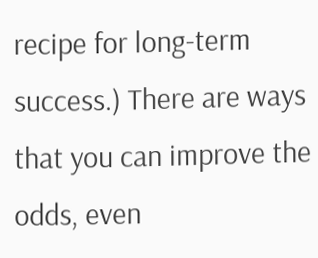recipe for long-term success.) There are ways that you can improve the odds, even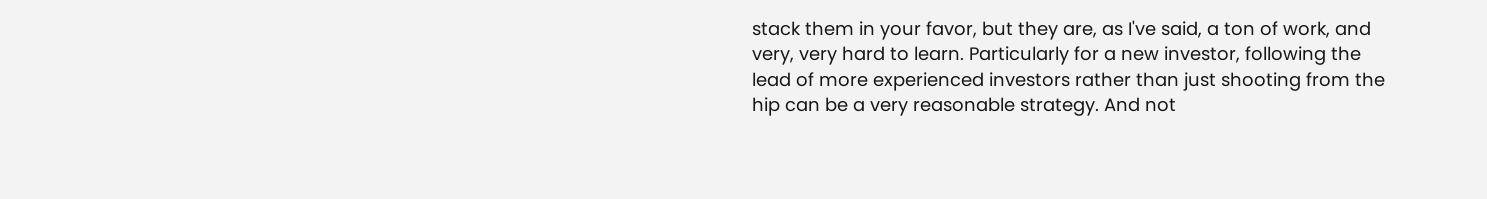stack them in your favor, but they are, as I've said, a ton of work, and very, very hard to learn. Particularly for a new investor, following the lead of more experienced investors rather than just shooting from the hip can be a very reasonable strategy. And not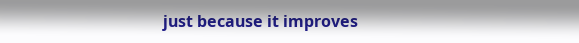just because it improves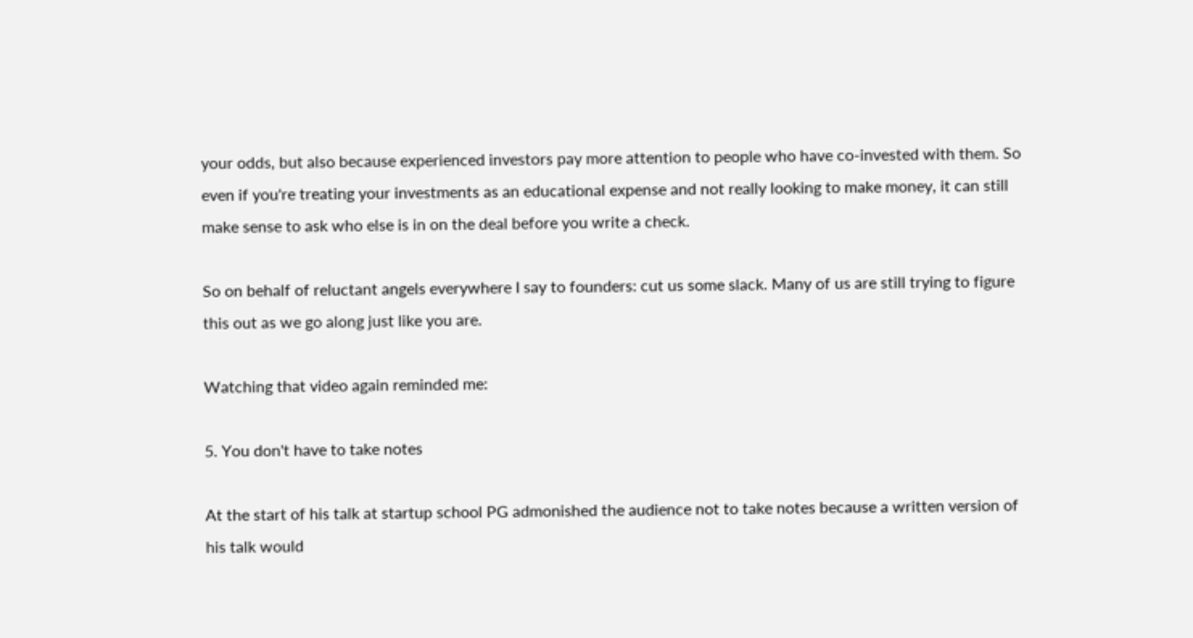your odds, but also because experienced investors pay more attention to people who have co-invested with them. So even if you're treating your investments as an educational expense and not really looking to make money, it can still make sense to ask who else is in on the deal before you write a check.

So on behalf of reluctant angels everywhere I say to founders: cut us some slack. Many of us are still trying to figure this out as we go along just like you are.

Watching that video again reminded me:

5. You don't have to take notes

At the start of his talk at startup school PG admonished the audience not to take notes because a written version of his talk would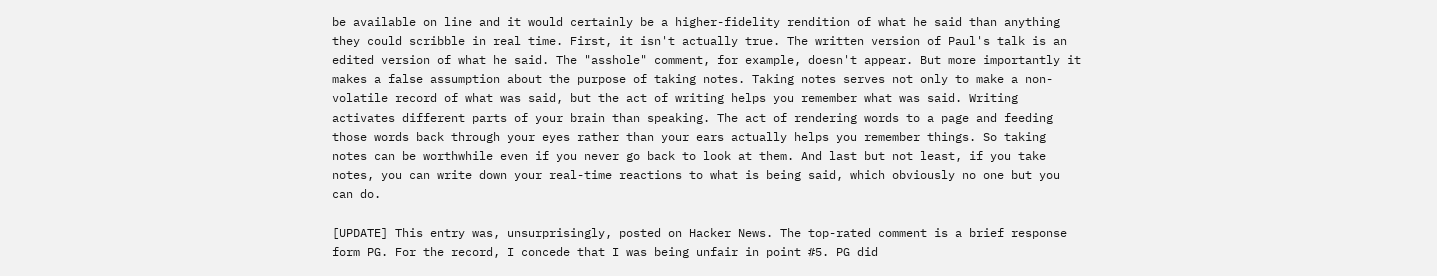be available on line and it would certainly be a higher-fidelity rendition of what he said than anything they could scribble in real time. First, it isn't actually true. The written version of Paul's talk is an edited version of what he said. The "asshole" comment, for example, doesn't appear. But more importantly it makes a false assumption about the purpose of taking notes. Taking notes serves not only to make a non-volatile record of what was said, but the act of writing helps you remember what was said. Writing activates different parts of your brain than speaking. The act of rendering words to a page and feeding those words back through your eyes rather than your ears actually helps you remember things. So taking notes can be worthwhile even if you never go back to look at them. And last but not least, if you take notes, you can write down your real-time reactions to what is being said, which obviously no one but you can do.

[UPDATE] This entry was, unsurprisingly, posted on Hacker News. The top-rated comment is a brief response form PG. For the record, I concede that I was being unfair in point #5. PG did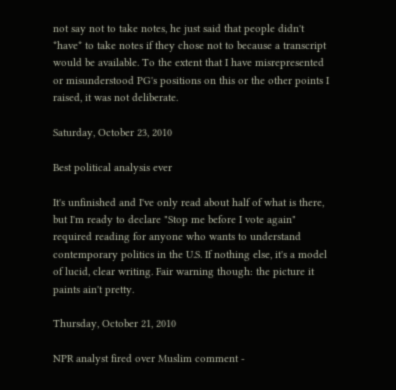not say not to take notes, he just said that people didn't *have* to take notes if they chose not to because a transcript would be available. To the extent that I have misrepresented or misunderstood PG's positions on this or the other points I raised, it was not deliberate.

Saturday, October 23, 2010

Best political analysis ever

It's unfinished and I've only read about half of what is there, but I'm ready to declare "Stop me before I vote again" required reading for anyone who wants to understand contemporary politics in the U.S. If nothing else, it's a model of lucid, clear writing. Fair warning though: the picture it paints ain't pretty.

Thursday, October 21, 2010

NPR analyst fired over Muslim comment -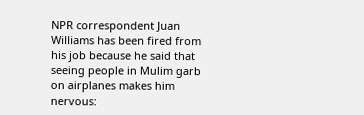NPR correspondent Juan Williams has been fired from his job because he said that seeing people in Mulim garb on airplanes makes him nervous: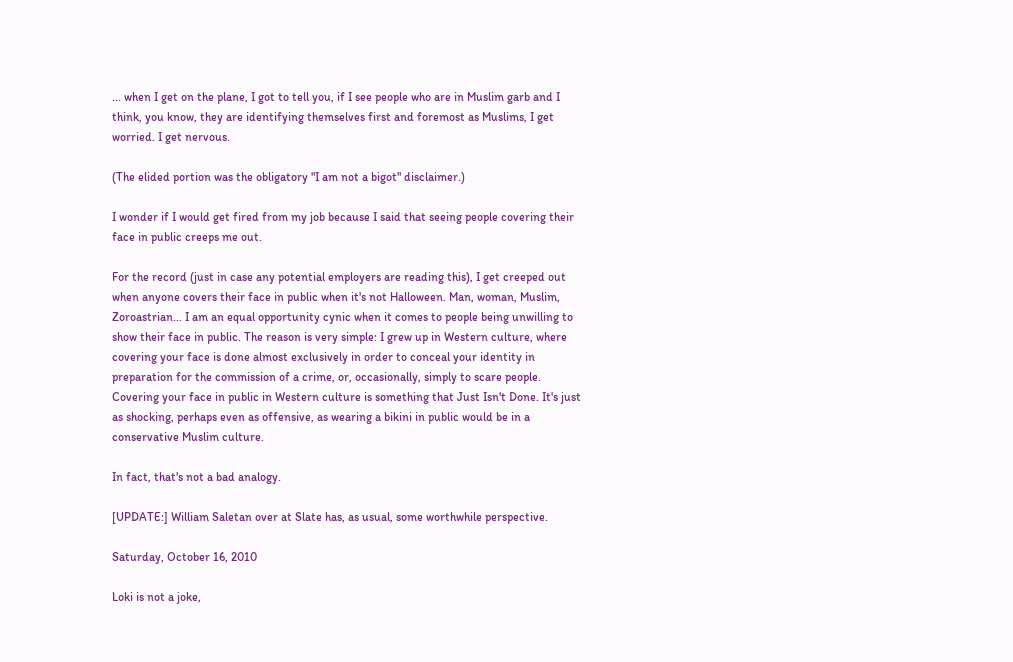... when I get on the plane, I got to tell you, if I see people who are in Muslim garb and I think, you know, they are identifying themselves first and foremost as Muslims, I get worried. I get nervous.

(The elided portion was the obligatory "I am not a bigot" disclaimer.)

I wonder if I would get fired from my job because I said that seeing people covering their face in public creeps me out.

For the record (just in case any potential employers are reading this), I get creeped out when anyone covers their face in public when it's not Halloween. Man, woman, Muslim, Zoroastrian... I am an equal opportunity cynic when it comes to people being unwilling to show their face in public. The reason is very simple: I grew up in Western culture, where covering your face is done almost exclusively in order to conceal your identity in preparation for the commission of a crime, or, occasionally, simply to scare people. Covering your face in public in Western culture is something that Just Isn't Done. It's just as shocking, perhaps even as offensive, as wearing a bikini in public would be in a conservative Muslim culture.

In fact, that's not a bad analogy.

[UPDATE:] William Saletan over at Slate has, as usual, some worthwhile perspective.

Saturday, October 16, 2010

Loki is not a joke,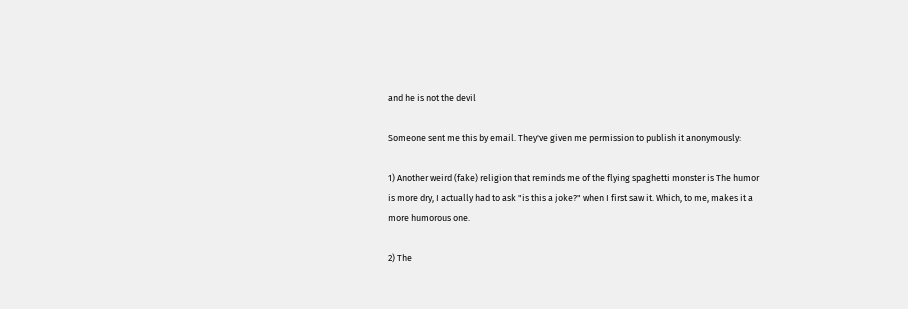and he is not the devil

Someone sent me this by email. They've given me permission to publish it anonymously:

1) Another weird (fake) religion that reminds me of the flying spaghetti monster is The humor is more dry, I actually had to ask "is this a joke?" when I first saw it. Which, to me, makes it a more humorous one.

2) The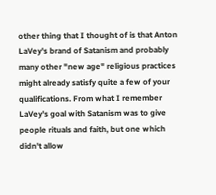other thing that I thought of is that Anton LaVey's brand of Satanism and probably many other "new age" religious practices might already satisfy quite a few of your qualifications. From what I remember LaVey's goal with Satanism was to give people rituals and faith, but one which didn't allow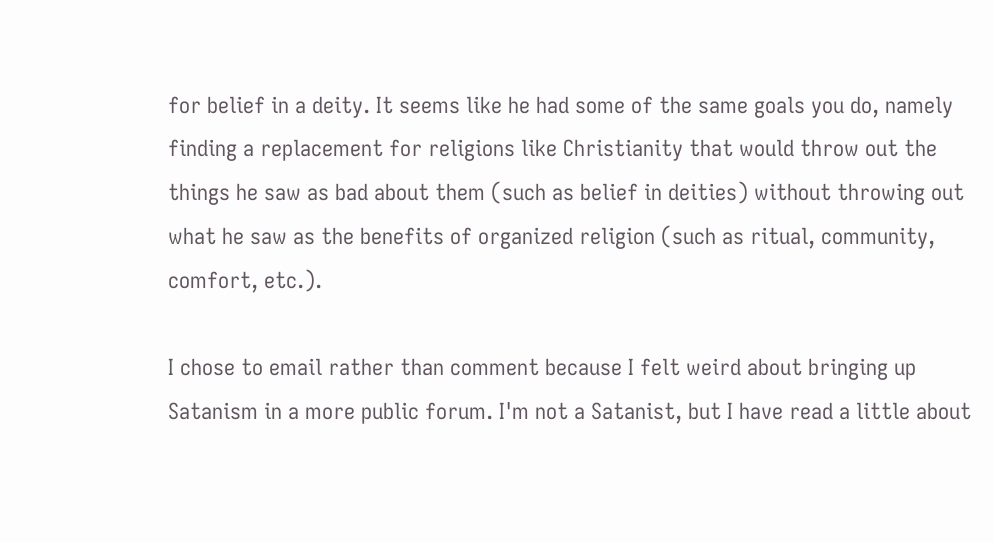for belief in a deity. It seems like he had some of the same goals you do, namely finding a replacement for religions like Christianity that would throw out the things he saw as bad about them (such as belief in deities) without throwing out what he saw as the benefits of organized religion (such as ritual, community, comfort, etc.).

I chose to email rather than comment because I felt weird about bringing up Satanism in a more public forum. I'm not a Satanist, but I have read a little about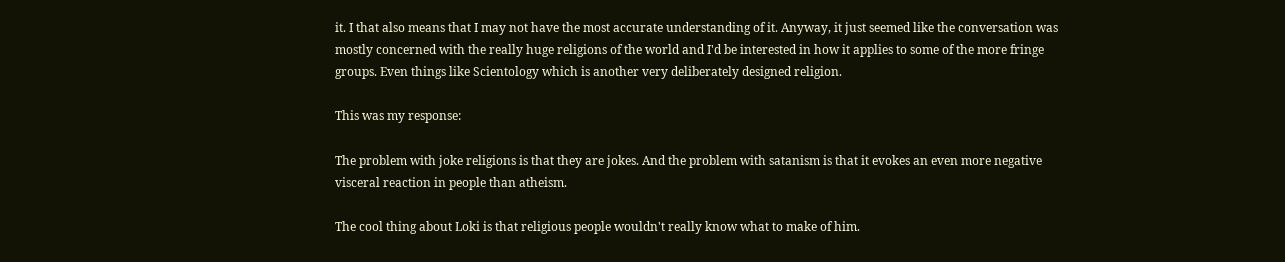it. I that also means that I may not have the most accurate understanding of it. Anyway, it just seemed like the conversation was mostly concerned with the really huge religions of the world and I'd be interested in how it applies to some of the more fringe groups. Even things like Scientology which is another very deliberately designed religion.

This was my response:

The problem with joke religions is that they are jokes. And the problem with satanism is that it evokes an even more negative visceral reaction in people than atheism.

The cool thing about Loki is that religious people wouldn't really know what to make of him.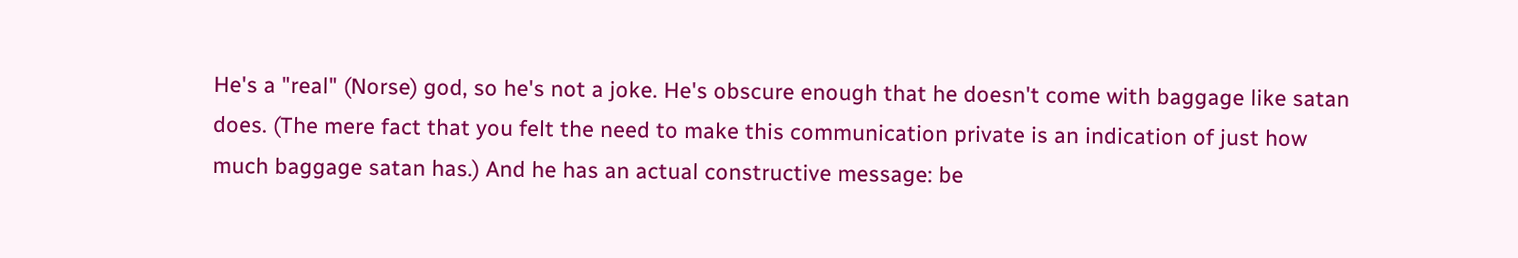He's a "real" (Norse) god, so he's not a joke. He's obscure enough that he doesn't come with baggage like satan does. (The mere fact that you felt the need to make this communication private is an indication of just how much baggage satan has.) And he has an actual constructive message: be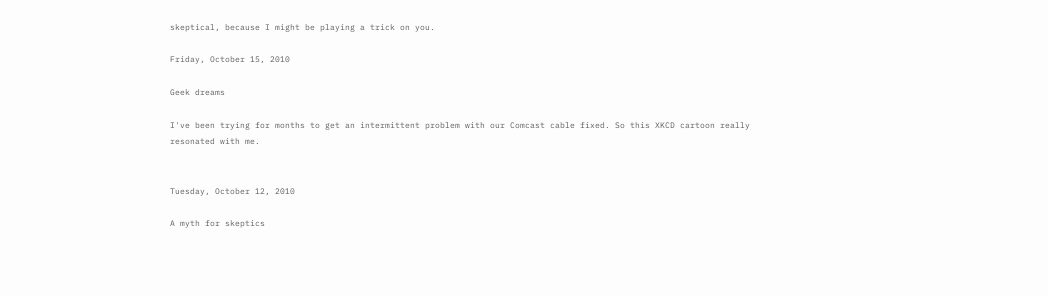skeptical, because I might be playing a trick on you.

Friday, October 15, 2010

Geek dreams

I've been trying for months to get an intermittent problem with our Comcast cable fixed. So this XKCD cartoon really resonated with me.


Tuesday, October 12, 2010

A myth for skeptics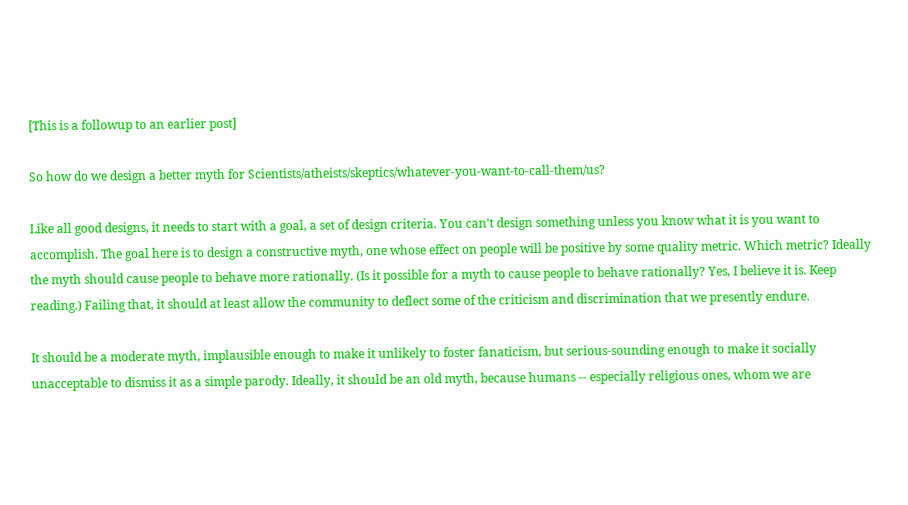[This is a followup to an earlier post]

So how do we design a better myth for Scientists/atheists/skeptics/whatever-you-want-to-call-them/us?

Like all good designs, it needs to start with a goal, a set of design criteria. You can't design something unless you know what it is you want to accomplish. The goal here is to design a constructive myth, one whose effect on people will be positive by some quality metric. Which metric? Ideally the myth should cause people to behave more rationally. (Is it possible for a myth to cause people to behave rationally? Yes, I believe it is. Keep reading.) Failing that, it should at least allow the community to deflect some of the criticism and discrimination that we presently endure.

It should be a moderate myth, implausible enough to make it unlikely to foster fanaticism, but serious-sounding enough to make it socially unacceptable to dismiss it as a simple parody. Ideally, it should be an old myth, because humans -- especially religious ones, whom we are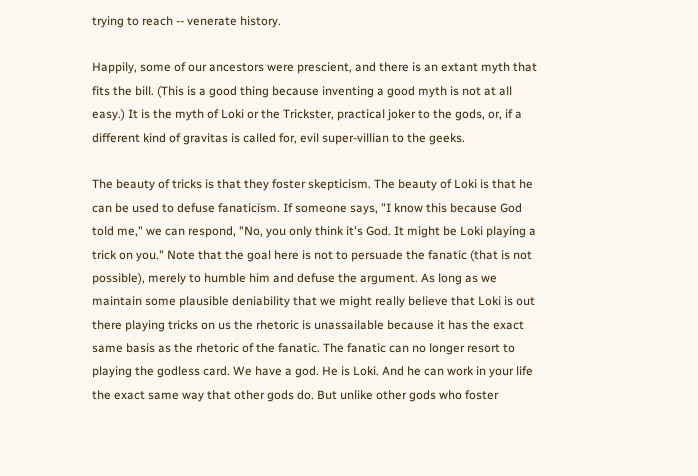trying to reach -- venerate history.

Happily, some of our ancestors were prescient, and there is an extant myth that fits the bill. (This is a good thing because inventing a good myth is not at all easy.) It is the myth of Loki or the Trickster, practical joker to the gods, or, if a different kind of gravitas is called for, evil super-villian to the geeks.

The beauty of tricks is that they foster skepticism. The beauty of Loki is that he can be used to defuse fanaticism. If someone says, "I know this because God told me," we can respond, "No, you only think it's God. It might be Loki playing a trick on you." Note that the goal here is not to persuade the fanatic (that is not possible), merely to humble him and defuse the argument. As long as we maintain some plausible deniability that we might really believe that Loki is out there playing tricks on us the rhetoric is unassailable because it has the exact same basis as the rhetoric of the fanatic. The fanatic can no longer resort to playing the godless card. We have a god. He is Loki. And he can work in your life the exact same way that other gods do. But unlike other gods who foster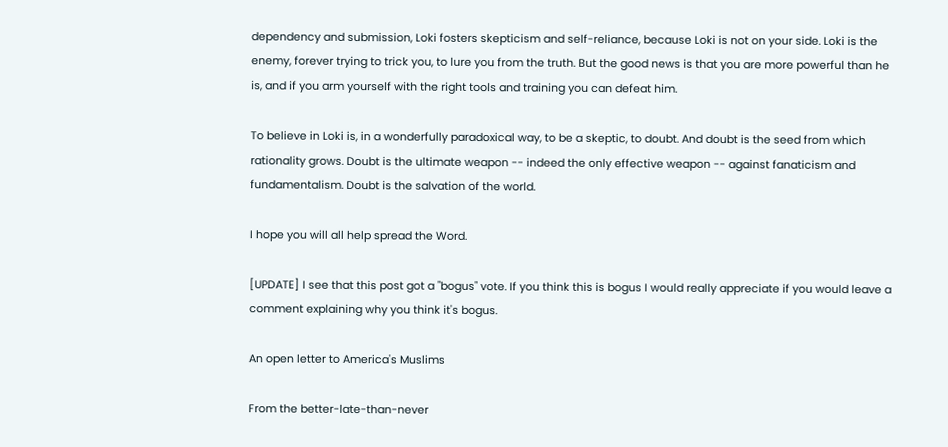dependency and submission, Loki fosters skepticism and self-reliance, because Loki is not on your side. Loki is the enemy, forever trying to trick you, to lure you from the truth. But the good news is that you are more powerful than he is, and if you arm yourself with the right tools and training you can defeat him.

To believe in Loki is, in a wonderfully paradoxical way, to be a skeptic, to doubt. And doubt is the seed from which rationality grows. Doubt is the ultimate weapon -- indeed the only effective weapon -- against fanaticism and fundamentalism. Doubt is the salvation of the world.

I hope you will all help spread the Word.

[UPDATE] I see that this post got a "bogus" vote. If you think this is bogus I would really appreciate if you would leave a comment explaining why you think it's bogus.

An open letter to America's Muslims

From the better-late-than-never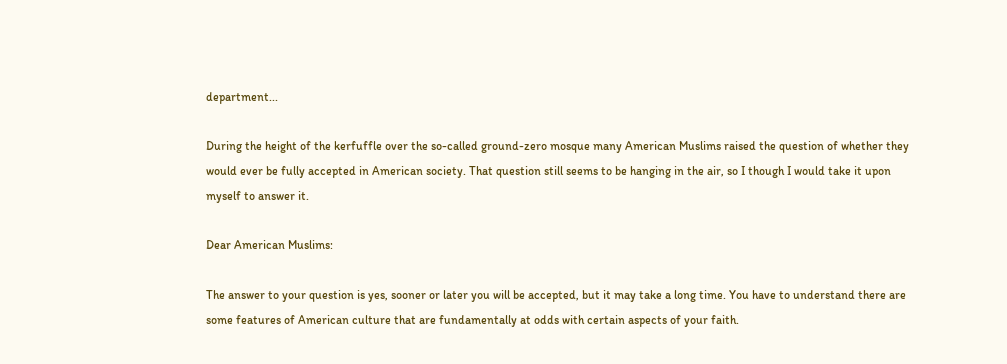department...

During the height of the kerfuffle over the so-called ground-zero mosque many American Muslims raised the question of whether they would ever be fully accepted in American society. That question still seems to be hanging in the air, so I though I would take it upon myself to answer it.

Dear American Muslims:

The answer to your question is yes, sooner or later you will be accepted, but it may take a long time. You have to understand there are some features of American culture that are fundamentally at odds with certain aspects of your faith.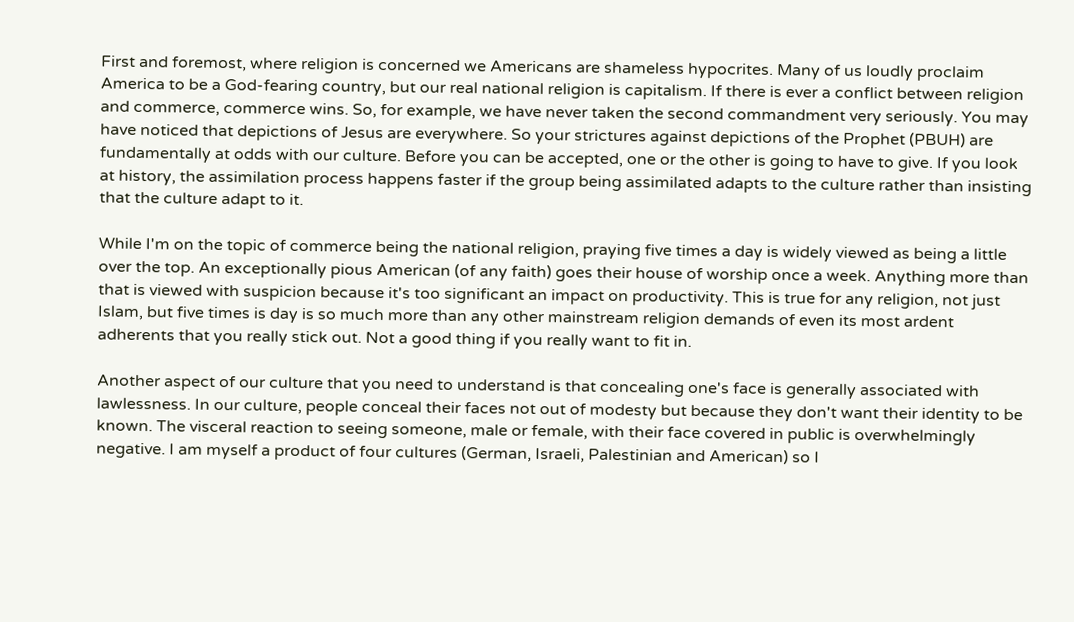First and foremost, where religion is concerned we Americans are shameless hypocrites. Many of us loudly proclaim America to be a God-fearing country, but our real national religion is capitalism. If there is ever a conflict between religion and commerce, commerce wins. So, for example, we have never taken the second commandment very seriously. You may have noticed that depictions of Jesus are everywhere. So your strictures against depictions of the Prophet (PBUH) are fundamentally at odds with our culture. Before you can be accepted, one or the other is going to have to give. If you look at history, the assimilation process happens faster if the group being assimilated adapts to the culture rather than insisting that the culture adapt to it.

While I'm on the topic of commerce being the national religion, praying five times a day is widely viewed as being a little over the top. An exceptionally pious American (of any faith) goes their house of worship once a week. Anything more than that is viewed with suspicion because it's too significant an impact on productivity. This is true for any religion, not just Islam, but five times is day is so much more than any other mainstream religion demands of even its most ardent adherents that you really stick out. Not a good thing if you really want to fit in.

Another aspect of our culture that you need to understand is that concealing one's face is generally associated with lawlessness. In our culture, people conceal their faces not out of modesty but because they don't want their identity to be known. The visceral reaction to seeing someone, male or female, with their face covered in public is overwhelmingly negative. I am myself a product of four cultures (German, Israeli, Palestinian and American) so I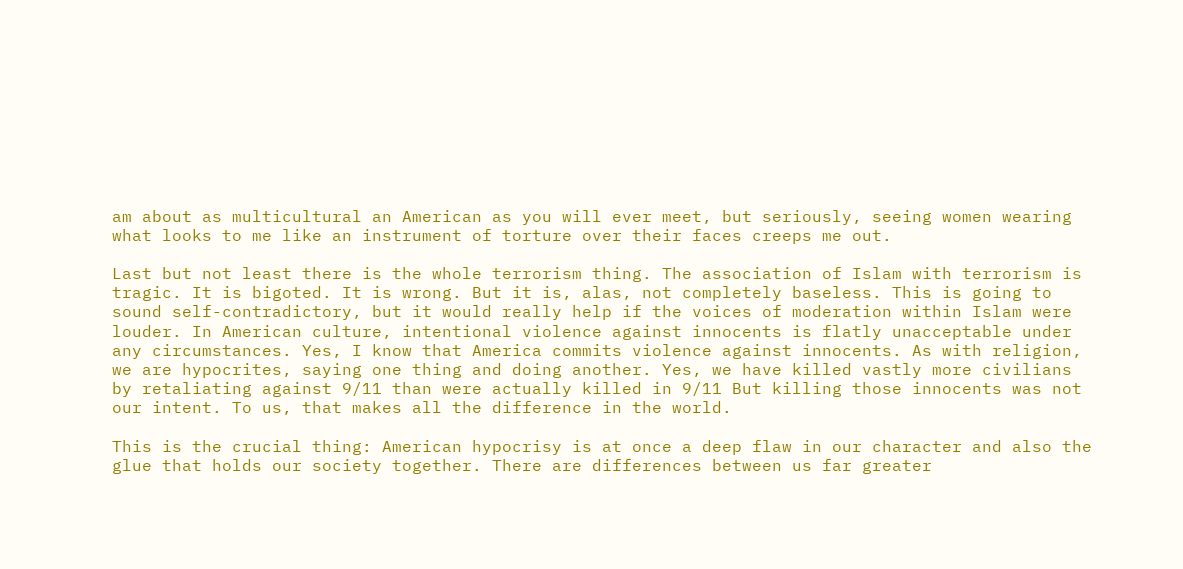am about as multicultural an American as you will ever meet, but seriously, seeing women wearing what looks to me like an instrument of torture over their faces creeps me out.

Last but not least there is the whole terrorism thing. The association of Islam with terrorism is tragic. It is bigoted. It is wrong. But it is, alas, not completely baseless. This is going to sound self-contradictory, but it would really help if the voices of moderation within Islam were louder. In American culture, intentional violence against innocents is flatly unacceptable under any circumstances. Yes, I know that America commits violence against innocents. As with religion, we are hypocrites, saying one thing and doing another. Yes, we have killed vastly more civilians by retaliating against 9/11 than were actually killed in 9/11 But killing those innocents was not our intent. To us, that makes all the difference in the world.

This is the crucial thing: American hypocrisy is at once a deep flaw in our character and also the glue that holds our society together. There are differences between us far greater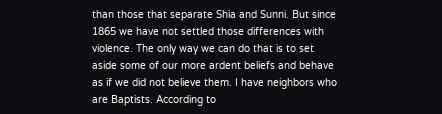than those that separate Shia and Sunni. But since 1865 we have not settled those differences with violence. The only way we can do that is to set aside some of our more ardent beliefs and behave as if we did not believe them. I have neighbors who are Baptists. According to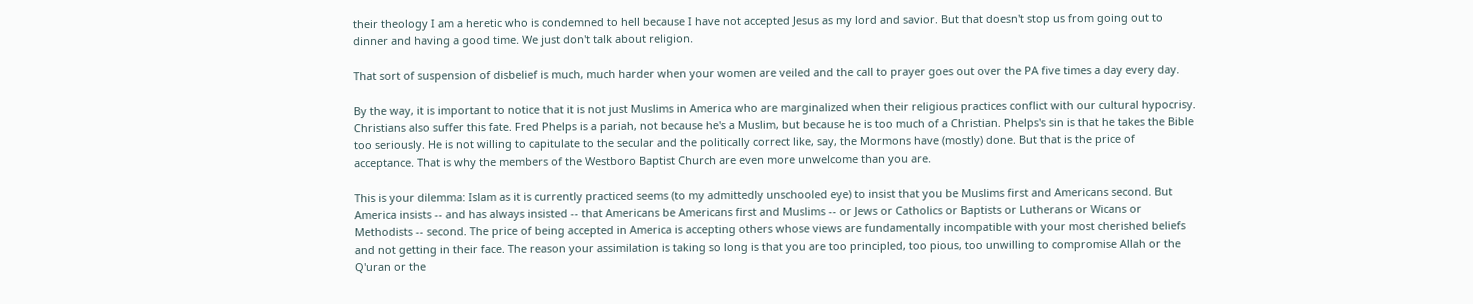their theology I am a heretic who is condemned to hell because I have not accepted Jesus as my lord and savior. But that doesn't stop us from going out to dinner and having a good time. We just don't talk about religion.

That sort of suspension of disbelief is much, much harder when your women are veiled and the call to prayer goes out over the PA five times a day every day.

By the way, it is important to notice that it is not just Muslims in America who are marginalized when their religious practices conflict with our cultural hypocrisy. Christians also suffer this fate. Fred Phelps is a pariah, not because he's a Muslim, but because he is too much of a Christian. Phelps's sin is that he takes the Bible too seriously. He is not willing to capitulate to the secular and the politically correct like, say, the Mormons have (mostly) done. But that is the price of acceptance. That is why the members of the Westboro Baptist Church are even more unwelcome than you are.

This is your dilemma: Islam as it is currently practiced seems (to my admittedly unschooled eye) to insist that you be Muslims first and Americans second. But America insists -- and has always insisted -- that Americans be Americans first and Muslims -- or Jews or Catholics or Baptists or Lutherans or Wicans or Methodists -- second. The price of being accepted in America is accepting others whose views are fundamentally incompatible with your most cherished beliefs and not getting in their face. The reason your assimilation is taking so long is that you are too principled, too pious, too unwilling to compromise Allah or the Q'uran or the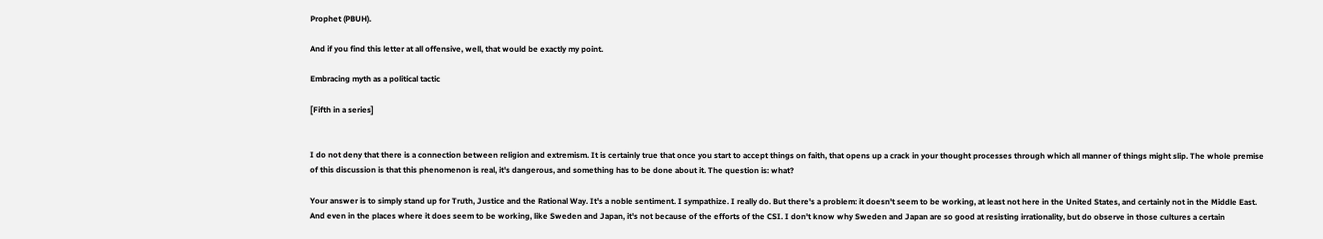Prophet (PBUH).

And if you find this letter at all offensive, well, that would be exactly my point.

Embracing myth as a political tactic

[Fifth in a series]


I do not deny that there is a connection between religion and extremism. It is certainly true that once you start to accept things on faith, that opens up a crack in your thought processes through which all manner of things might slip. The whole premise of this discussion is that this phenomenon is real, it's dangerous, and something has to be done about it. The question is: what?

Your answer is to simply stand up for Truth, Justice and the Rational Way. It's a noble sentiment. I sympathize. I really do. But there's a problem: it doesn't seem to be working, at least not here in the United States, and certainly not in the Middle East. And even in the places where it does seem to be working, like Sweden and Japan, it's not because of the efforts of the CSI. I don't know why Sweden and Japan are so good at resisting irrationality, but do observe in those cultures a certain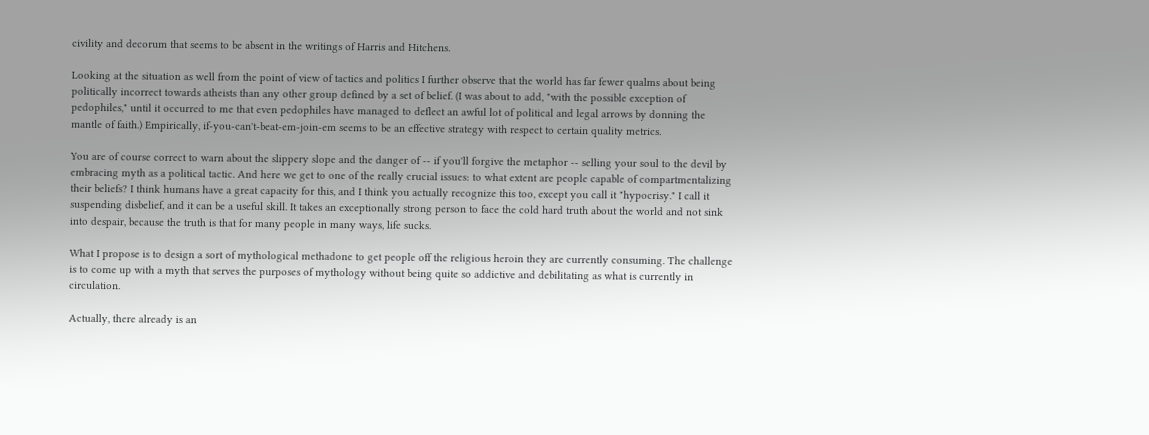civility and decorum that seems to be absent in the writings of Harris and Hitchens.

Looking at the situation as well from the point of view of tactics and politics I further observe that the world has far fewer qualms about being politically incorrect towards atheists than any other group defined by a set of belief. (I was about to add, "with the possible exception of pedophiles," until it occurred to me that even pedophiles have managed to deflect an awful lot of political and legal arrows by donning the mantle of faith.) Empirically, if-you-can't-beat-em-join-em seems to be an effective strategy with respect to certain quality metrics.

You are of course correct to warn about the slippery slope and the danger of -- if you'll forgive the metaphor -- selling your soul to the devil by embracing myth as a political tactic. And here we get to one of the really crucial issues: to what extent are people capable of compartmentalizing their beliefs? I think humans have a great capacity for this, and I think you actually recognize this too, except you call it "hypocrisy." I call it suspending disbelief, and it can be a useful skill. It takes an exceptionally strong person to face the cold hard truth about the world and not sink into despair, because the truth is that for many people in many ways, life sucks.

What I propose is to design a sort of mythological methadone to get people off the religious heroin they are currently consuming. The challenge is to come up with a myth that serves the purposes of mythology without being quite so addictive and debilitating as what is currently in circulation.

Actually, there already is an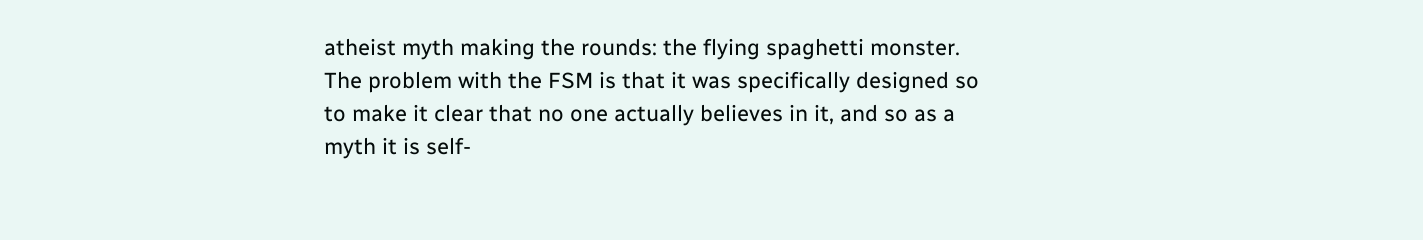atheist myth making the rounds: the flying spaghetti monster. The problem with the FSM is that it was specifically designed so to make it clear that no one actually believes in it, and so as a myth it is self-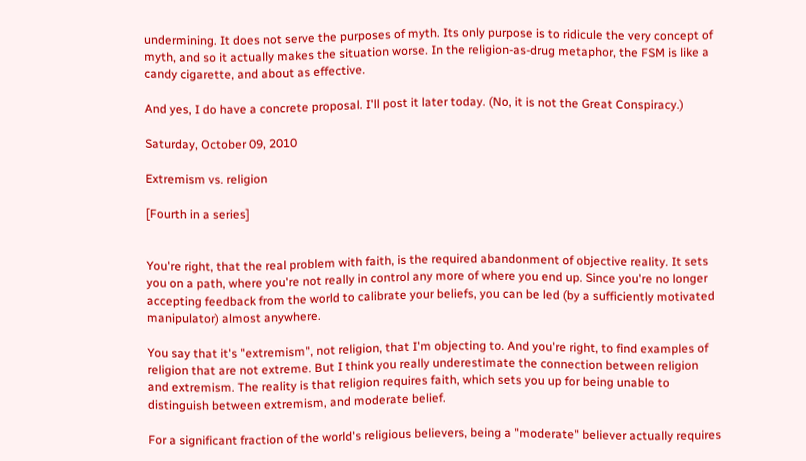undermining. It does not serve the purposes of myth. Its only purpose is to ridicule the very concept of myth, and so it actually makes the situation worse. In the religion-as-drug metaphor, the FSM is like a candy cigarette, and about as effective.

And yes, I do have a concrete proposal. I'll post it later today. (No, it is not the Great Conspiracy.)

Saturday, October 09, 2010

Extremism vs. religion

[Fourth in a series]


You're right, that the real problem with faith, is the required abandonment of objective reality. It sets you on a path, where you're not really in control any more of where you end up. Since you're no longer accepting feedback from the world to calibrate your beliefs, you can be led (by a sufficiently motivated manipulator) almost anywhere.

You say that it's "extremism", not religion, that I'm objecting to. And you're right, to find examples of religion that are not extreme. But I think you really underestimate the connection between religion and extremism. The reality is that religion requires faith, which sets you up for being unable to distinguish between extremism, and moderate belief.

For a significant fraction of the world's religious believers, being a "moderate" believer actually requires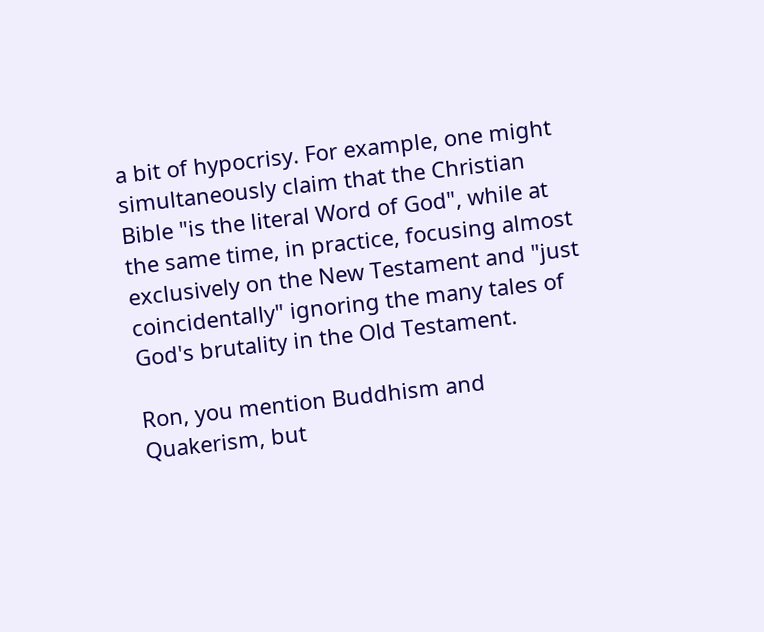a bit of hypocrisy. For example, one might simultaneously claim that the Christian Bible "is the literal Word of God", while at the same time, in practice, focusing almost exclusively on the New Testament and "just coincidentally" ignoring the many tales of God's brutality in the Old Testament.

Ron, you mention Buddhism and Quakerism, but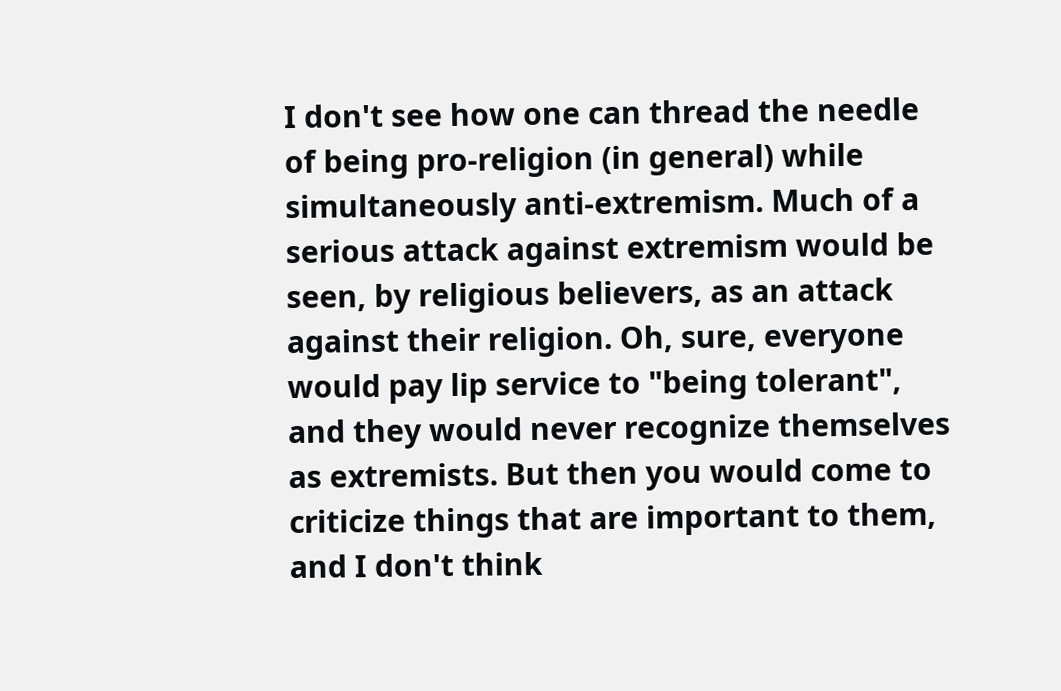I don't see how one can thread the needle of being pro-religion (in general) while simultaneously anti-extremism. Much of a serious attack against extremism would be seen, by religious believers, as an attack against their religion. Oh, sure, everyone would pay lip service to "being tolerant", and they would never recognize themselves as extremists. But then you would come to criticize things that are important to them, and I don't think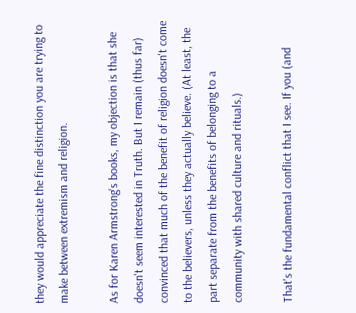they would appreciate the fine distinction you are trying to make between extremism and religion.

As for Karen Armstrong's books, my objection is that she doesn't seem interested in Truth. But I remain (thus far) convinced that much of the benefit of religion doesn't come to the believers, unless they actually believe. (At least, the part separate from the benefits of belonging to a community with shared culture and rituals.)

That's the fundamental conflict that I see. If you (and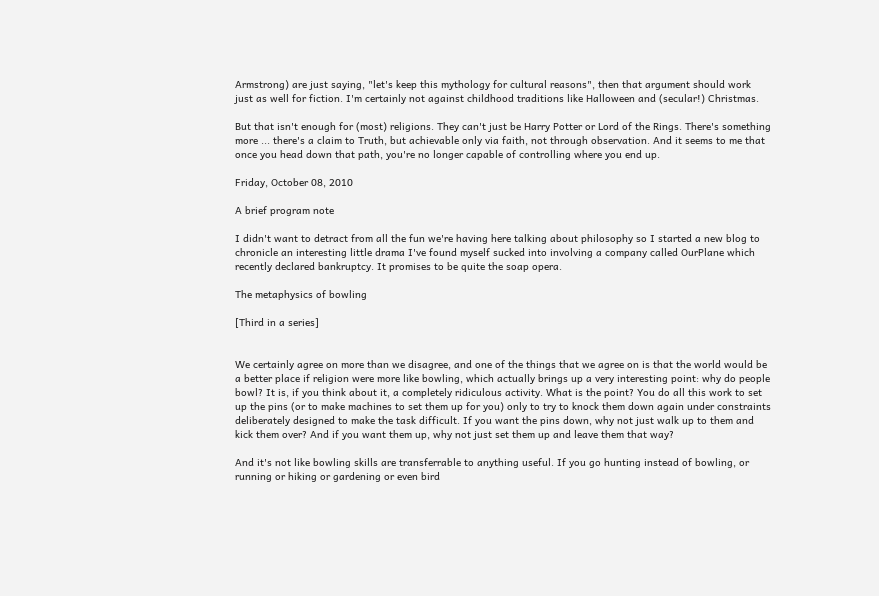Armstrong) are just saying, "let's keep this mythology for cultural reasons", then that argument should work just as well for fiction. I'm certainly not against childhood traditions like Halloween and (secular!) Christmas.

But that isn't enough for (most) religions. They can't just be Harry Potter or Lord of the Rings. There's something more ... there's a claim to Truth, but achievable only via faith, not through observation. And it seems to me that once you head down that path, you're no longer capable of controlling where you end up.

Friday, October 08, 2010

A brief program note

I didn't want to detract from all the fun we're having here talking about philosophy so I started a new blog to chronicle an interesting little drama I've found myself sucked into involving a company called OurPlane which recently declared bankruptcy. It promises to be quite the soap opera.

The metaphysics of bowling

[Third in a series]


We certainly agree on more than we disagree, and one of the things that we agree on is that the world would be a better place if religion were more like bowling, which actually brings up a very interesting point: why do people bowl? It is, if you think about it, a completely ridiculous activity. What is the point? You do all this work to set up the pins (or to make machines to set them up for you) only to try to knock them down again under constraints deliberately designed to make the task difficult. If you want the pins down, why not just walk up to them and kick them over? And if you want them up, why not just set them up and leave them that way?

And it's not like bowling skills are transferrable to anything useful. If you go hunting instead of bowling, or running or hiking or gardening or even bird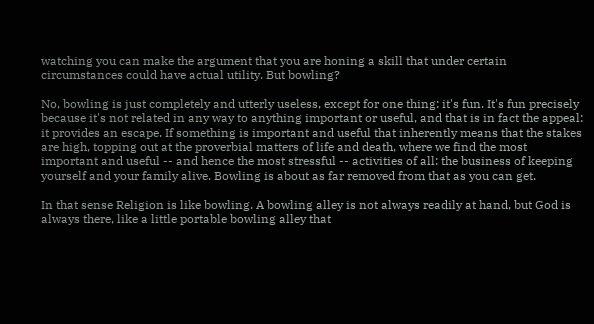watching you can make the argument that you are honing a skill that under certain circumstances could have actual utility. But bowling?

No, bowling is just completely and utterly useless, except for one thing: it's fun. It's fun precisely because it's not related in any way to anything important or useful, and that is in fact the appeal: it provides an escape. If something is important and useful that inherently means that the stakes are high, topping out at the proverbial matters of life and death, where we find the most important and useful -- and hence the most stressful -- activities of all: the business of keeping yourself and your family alive. Bowling is about as far removed from that as you can get.

In that sense Religion is like bowling. A bowling alley is not always readily at hand, but God is always there, like a little portable bowling alley that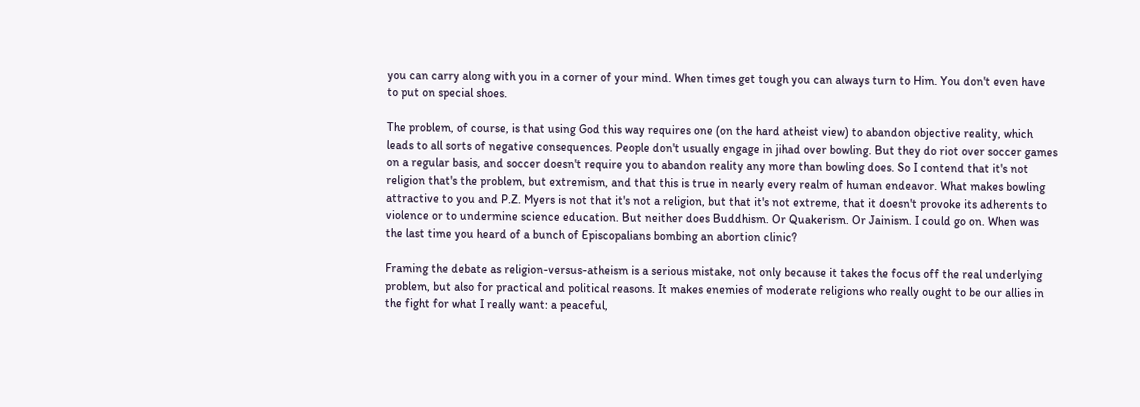you can carry along with you in a corner of your mind. When times get tough you can always turn to Him. You don't even have to put on special shoes.

The problem, of course, is that using God this way requires one (on the hard atheist view) to abandon objective reality, which leads to all sorts of negative consequences. People don't usually engage in jihad over bowling. But they do riot over soccer games on a regular basis, and soccer doesn't require you to abandon reality any more than bowling does. So I contend that it's not religion that's the problem, but extremism, and that this is true in nearly every realm of human endeavor. What makes bowling attractive to you and P.Z. Myers is not that it's not a religion, but that it's not extreme, that it doesn't provoke its adherents to violence or to undermine science education. But neither does Buddhism. Or Quakerism. Or Jainism. I could go on. When was the last time you heard of a bunch of Episcopalians bombing an abortion clinic?

Framing the debate as religion-versus-atheism is a serious mistake, not only because it takes the focus off the real underlying problem, but also for practical and political reasons. It makes enemies of moderate religions who really ought to be our allies in the fight for what I really want: a peaceful,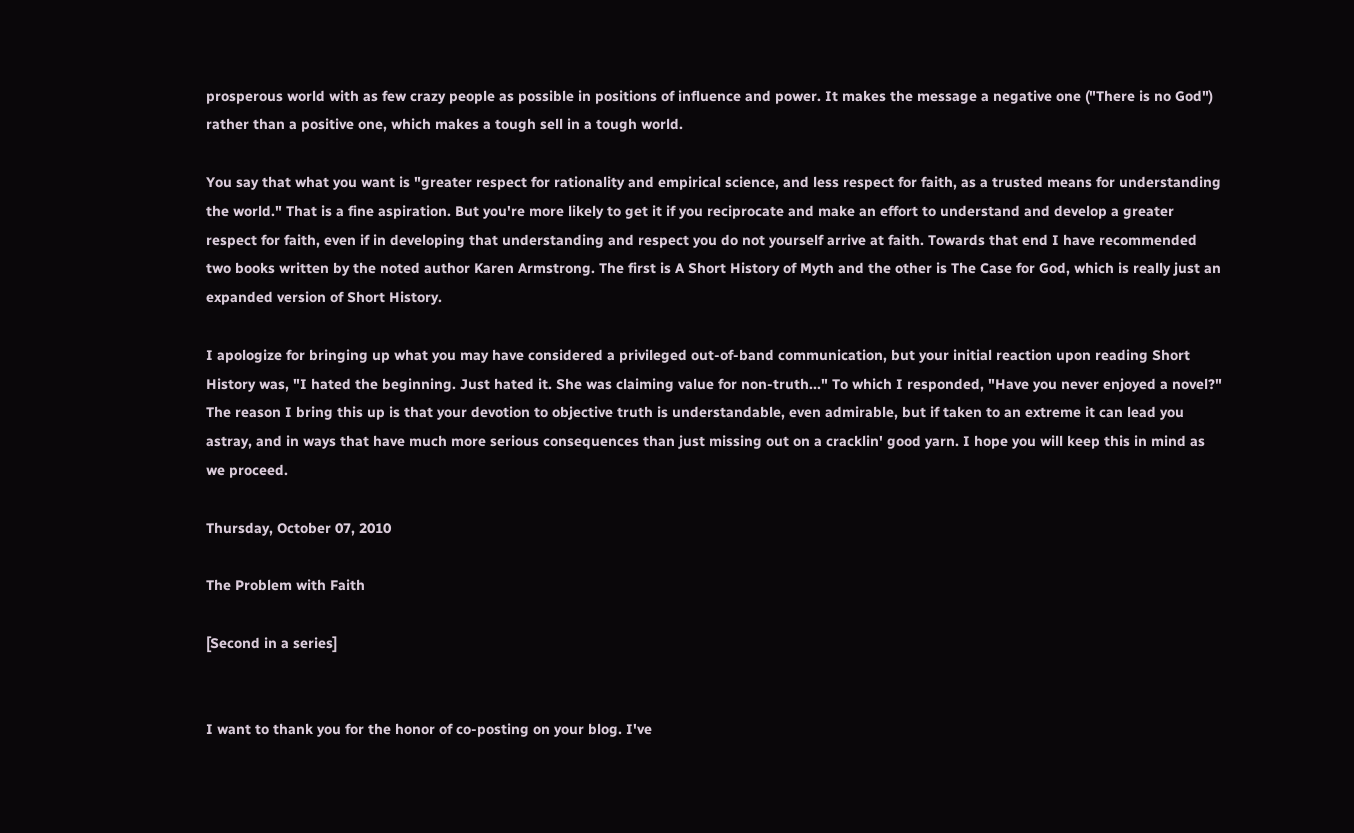prosperous world with as few crazy people as possible in positions of influence and power. It makes the message a negative one ("There is no God") rather than a positive one, which makes a tough sell in a tough world.

You say that what you want is "greater respect for rationality and empirical science, and less respect for faith, as a trusted means for understanding the world." That is a fine aspiration. But you're more likely to get it if you reciprocate and make an effort to understand and develop a greater respect for faith, even if in developing that understanding and respect you do not yourself arrive at faith. Towards that end I have recommended two books written by the noted author Karen Armstrong. The first is A Short History of Myth and the other is The Case for God, which is really just an expanded version of Short History.

I apologize for bringing up what you may have considered a privileged out-of-band communication, but your initial reaction upon reading Short History was, "I hated the beginning. Just hated it. She was claiming value for non-truth..." To which I responded, "Have you never enjoyed a novel?" The reason I bring this up is that your devotion to objective truth is understandable, even admirable, but if taken to an extreme it can lead you astray, and in ways that have much more serious consequences than just missing out on a cracklin' good yarn. I hope you will keep this in mind as we proceed.

Thursday, October 07, 2010

The Problem with Faith

[Second in a series]


I want to thank you for the honor of co-posting on your blog. I've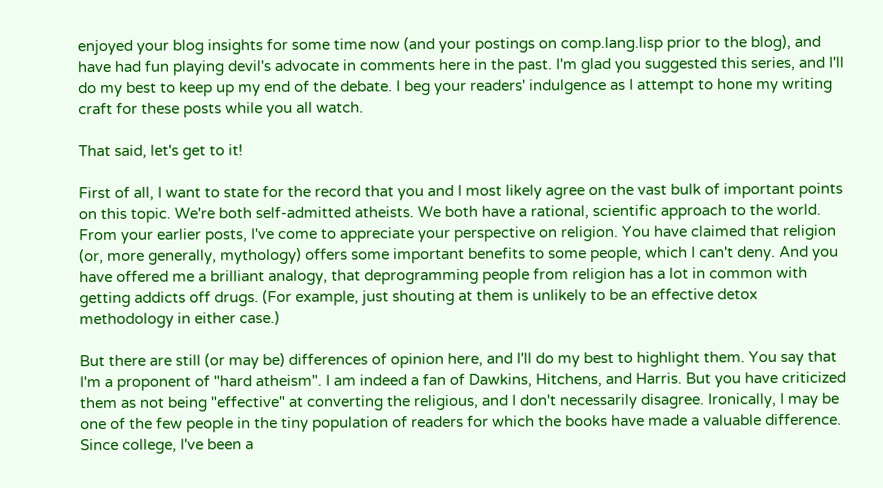enjoyed your blog insights for some time now (and your postings on comp.lang.lisp prior to the blog), and have had fun playing devil's advocate in comments here in the past. I'm glad you suggested this series, and I'll do my best to keep up my end of the debate. I beg your readers' indulgence as I attempt to hone my writing craft for these posts while you all watch.

That said, let's get to it!

First of all, I want to state for the record that you and I most likely agree on the vast bulk of important points on this topic. We're both self-admitted atheists. We both have a rational, scientific approach to the world. From your earlier posts, I've come to appreciate your perspective on religion. You have claimed that religion (or, more generally, mythology) offers some important benefits to some people, which I can't deny. And you have offered me a brilliant analogy, that deprogramming people from religion has a lot in common with getting addicts off drugs. (For example, just shouting at them is unlikely to be an effective detox methodology in either case.)

But there are still (or may be) differences of opinion here, and I'll do my best to highlight them. You say that I'm a proponent of "hard atheism". I am indeed a fan of Dawkins, Hitchens, and Harris. But you have criticized them as not being "effective" at converting the religious, and I don't necessarily disagree. Ironically, I may be one of the few people in the tiny population of readers for which the books have made a valuable difference. Since college, I've been a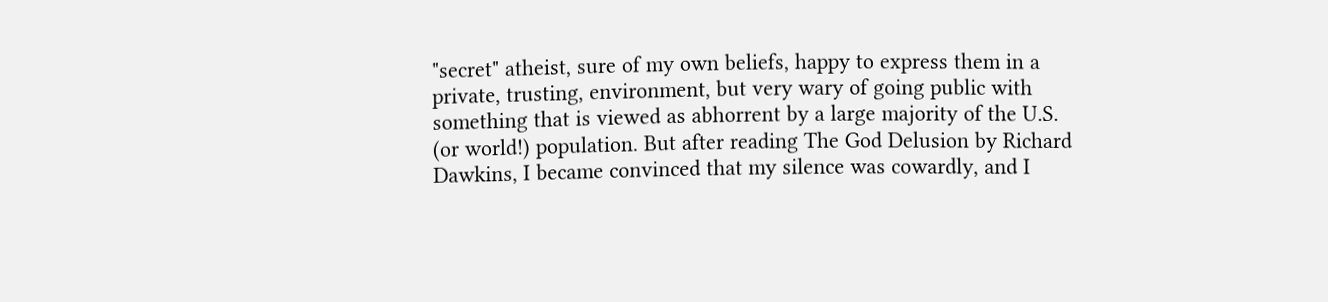"secret" atheist, sure of my own beliefs, happy to express them in a private, trusting, environment, but very wary of going public with something that is viewed as abhorrent by a large majority of the U.S. (or world!) population. But after reading The God Delusion by Richard Dawkins, I became convinced that my silence was cowardly, and I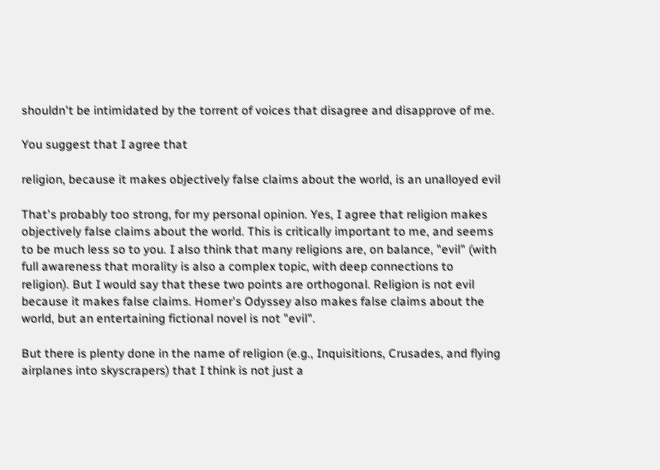shouldn't be intimidated by the torrent of voices that disagree and disapprove of me.

You suggest that I agree that

religion, because it makes objectively false claims about the world, is an unalloyed evil

That's probably too strong, for my personal opinion. Yes, I agree that religion makes objectively false claims about the world. This is critically important to me, and seems to be much less so to you. I also think that many religions are, on balance, "evil" (with full awareness that morality is also a complex topic, with deep connections to religion). But I would say that these two points are orthogonal. Religion is not evil because it makes false claims. Homer's Odyssey also makes false claims about the world, but an entertaining fictional novel is not "evil".

But there is plenty done in the name of religion (e.g., Inquisitions, Crusades, and flying airplanes into skyscrapers) that I think is not just a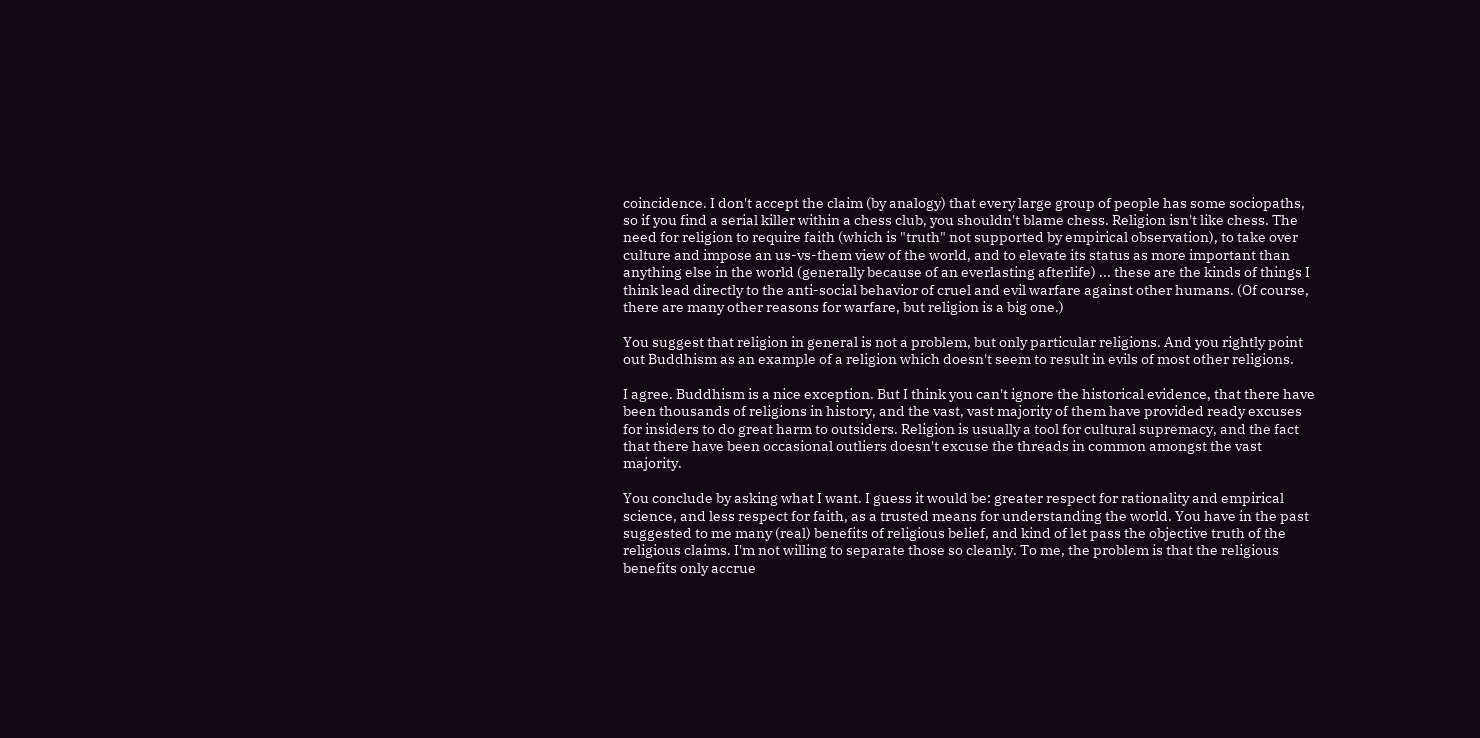coincidence. I don't accept the claim (by analogy) that every large group of people has some sociopaths, so if you find a serial killer within a chess club, you shouldn't blame chess. Religion isn't like chess. The need for religion to require faith (which is "truth" not supported by empirical observation), to take over culture and impose an us-vs-them view of the world, and to elevate its status as more important than anything else in the world (generally because of an everlasting afterlife) ... these are the kinds of things I think lead directly to the anti-social behavior of cruel and evil warfare against other humans. (Of course, there are many other reasons for warfare, but religion is a big one.)

You suggest that religion in general is not a problem, but only particular religions. And you rightly point out Buddhism as an example of a religion which doesn't seem to result in evils of most other religions.

I agree. Buddhism is a nice exception. But I think you can't ignore the historical evidence, that there have been thousands of religions in history, and the vast, vast majority of them have provided ready excuses for insiders to do great harm to outsiders. Religion is usually a tool for cultural supremacy, and the fact that there have been occasional outliers doesn't excuse the threads in common amongst the vast majority.

You conclude by asking what I want. I guess it would be: greater respect for rationality and empirical science, and less respect for faith, as a trusted means for understanding the world. You have in the past suggested to me many (real) benefits of religious belief, and kind of let pass the objective truth of the religious claims. I'm not willing to separate those so cleanly. To me, the problem is that the religious benefits only accrue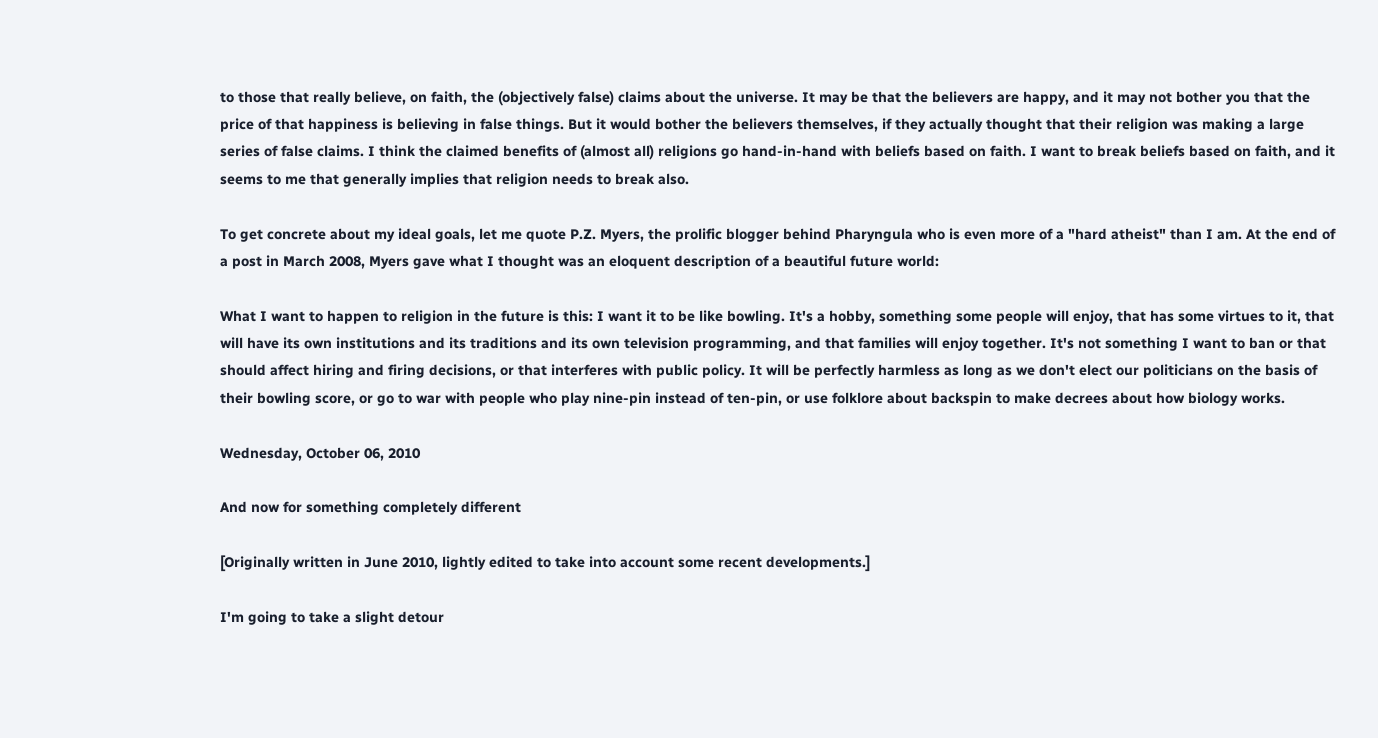to those that really believe, on faith, the (objectively false) claims about the universe. It may be that the believers are happy, and it may not bother you that the price of that happiness is believing in false things. But it would bother the believers themselves, if they actually thought that their religion was making a large series of false claims. I think the claimed benefits of (almost all) religions go hand-in-hand with beliefs based on faith. I want to break beliefs based on faith, and it seems to me that generally implies that religion needs to break also.

To get concrete about my ideal goals, let me quote P.Z. Myers, the prolific blogger behind Pharyngula who is even more of a "hard atheist" than I am. At the end of a post in March 2008, Myers gave what I thought was an eloquent description of a beautiful future world:

What I want to happen to religion in the future is this: I want it to be like bowling. It's a hobby, something some people will enjoy, that has some virtues to it, that will have its own institutions and its traditions and its own television programming, and that families will enjoy together. It's not something I want to ban or that should affect hiring and firing decisions, or that interferes with public policy. It will be perfectly harmless as long as we don't elect our politicians on the basis of their bowling score, or go to war with people who play nine-pin instead of ten-pin, or use folklore about backspin to make decrees about how biology works.

Wednesday, October 06, 2010

And now for something completely different

[Originally written in June 2010, lightly edited to take into account some recent developments.]

I'm going to take a slight detour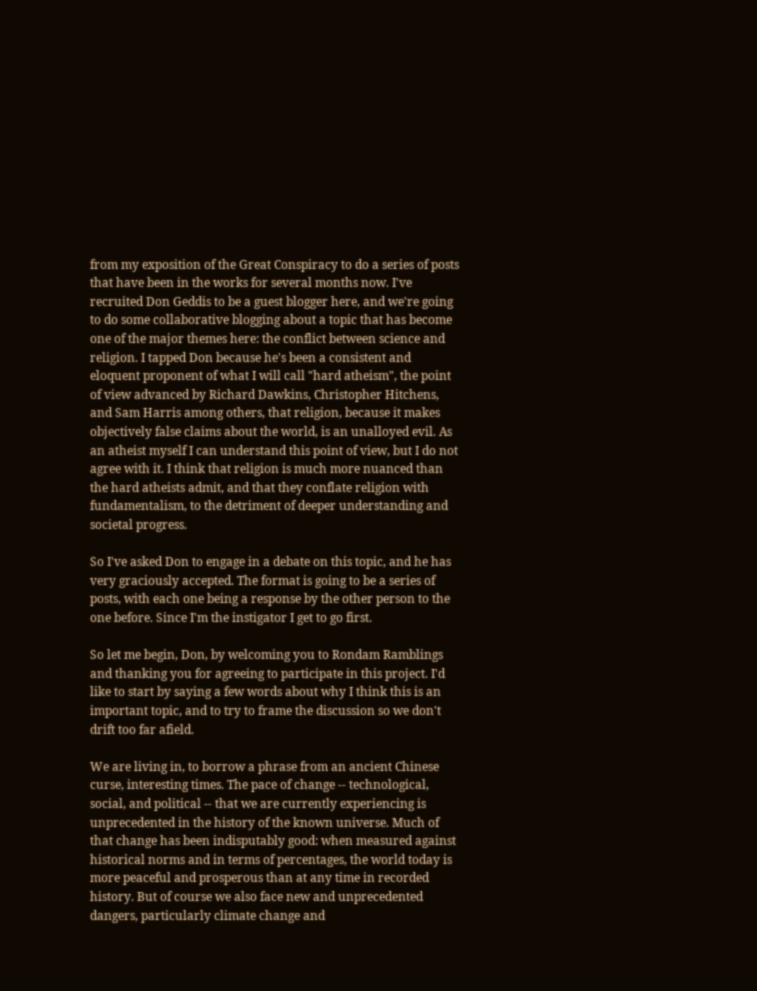from my exposition of the Great Conspiracy to do a series of posts that have been in the works for several months now. I've recruited Don Geddis to be a guest blogger here, and we're going to do some collaborative blogging about a topic that has become one of the major themes here: the conflict between science and religion. I tapped Don because he's been a consistent and eloquent proponent of what I will call "hard atheism", the point of view advanced by Richard Dawkins, Christopher Hitchens, and Sam Harris among others, that religion, because it makes objectively false claims about the world, is an unalloyed evil. As an atheist myself I can understand this point of view, but I do not agree with it. I think that religion is much more nuanced than the hard atheists admit, and that they conflate religion with fundamentalism, to the detriment of deeper understanding and societal progress.

So I've asked Don to engage in a debate on this topic, and he has very graciously accepted. The format is going to be a series of posts, with each one being a response by the other person to the one before. Since I'm the instigator I get to go first.

So let me begin, Don, by welcoming you to Rondam Ramblings and thanking you for agreeing to participate in this project. I'd like to start by saying a few words about why I think this is an important topic, and to try to frame the discussion so we don't drift too far afield.

We are living in, to borrow a phrase from an ancient Chinese curse, interesting times. The pace of change -- technological, social, and political -- that we are currently experiencing is unprecedented in the history of the known universe. Much of that change has been indisputably good: when measured against historical norms and in terms of percentages, the world today is more peaceful and prosperous than at any time in recorded history. But of course we also face new and unprecedented dangers, particularly climate change and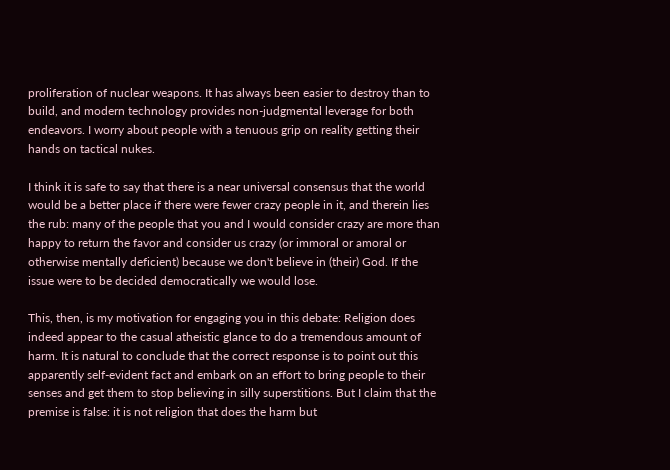proliferation of nuclear weapons. It has always been easier to destroy than to build, and modern technology provides non-judgmental leverage for both endeavors. I worry about people with a tenuous grip on reality getting their hands on tactical nukes.

I think it is safe to say that there is a near universal consensus that the world would be a better place if there were fewer crazy people in it, and therein lies the rub: many of the people that you and I would consider crazy are more than happy to return the favor and consider us crazy (or immoral or amoral or otherwise mentally deficient) because we don't believe in (their) God. If the issue were to be decided democratically we would lose.

This, then, is my motivation for engaging you in this debate: Religion does indeed appear to the casual atheistic glance to do a tremendous amount of harm. It is natural to conclude that the correct response is to point out this apparently self-evident fact and embark on an effort to bring people to their senses and get them to stop believing in silly superstitions. But I claim that the premise is false: it is not religion that does the harm but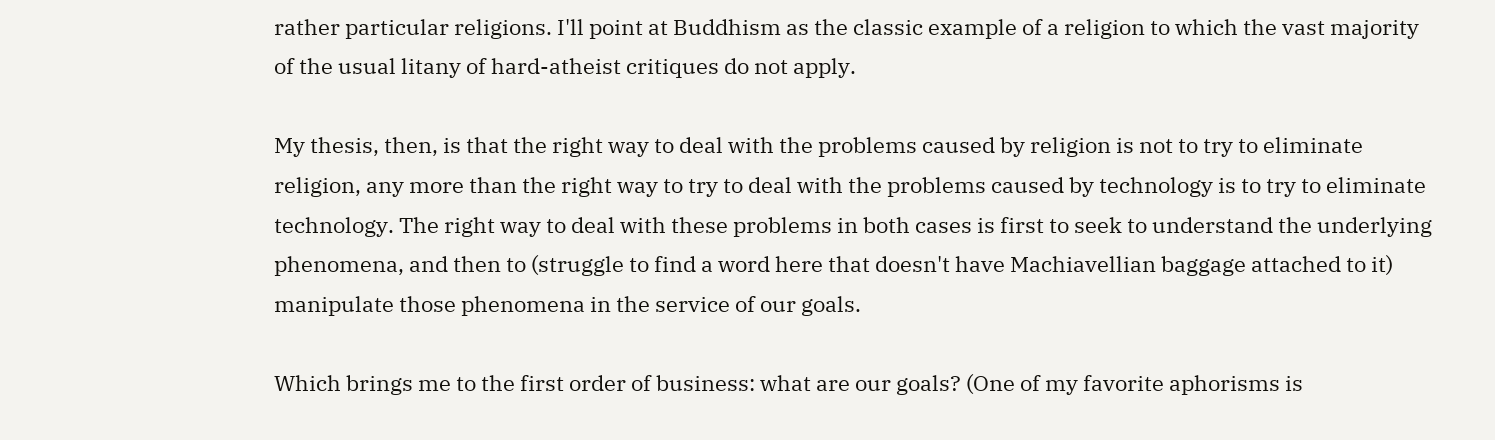rather particular religions. I'll point at Buddhism as the classic example of a religion to which the vast majority of the usual litany of hard-atheist critiques do not apply.

My thesis, then, is that the right way to deal with the problems caused by religion is not to try to eliminate religion, any more than the right way to try to deal with the problems caused by technology is to try to eliminate technology. The right way to deal with these problems in both cases is first to seek to understand the underlying phenomena, and then to (struggle to find a word here that doesn't have Machiavellian baggage attached to it) manipulate those phenomena in the service of our goals.

Which brings me to the first order of business: what are our goals? (One of my favorite aphorisms is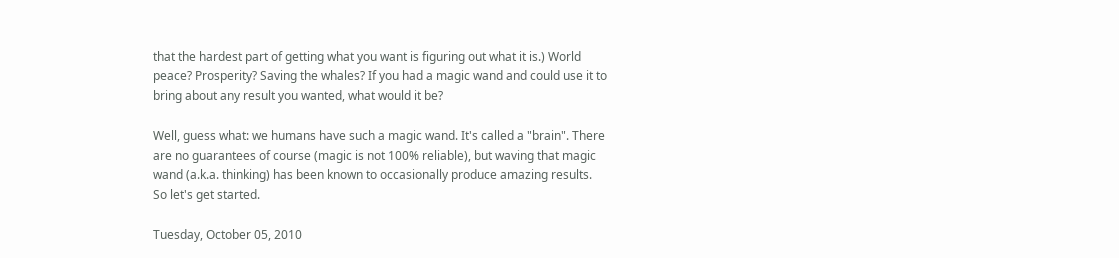that the hardest part of getting what you want is figuring out what it is.) World peace? Prosperity? Saving the whales? If you had a magic wand and could use it to bring about any result you wanted, what would it be?

Well, guess what: we humans have such a magic wand. It's called a "brain". There are no guarantees of course (magic is not 100% reliable), but waving that magic wand (a.k.a. thinking) has been known to occasionally produce amazing results. So let's get started.

Tuesday, October 05, 2010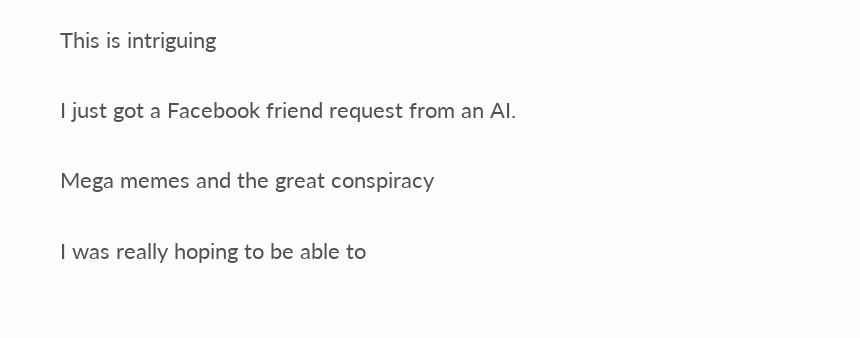This is intriguing

I just got a Facebook friend request from an AI.

Mega memes and the great conspiracy

I was really hoping to be able to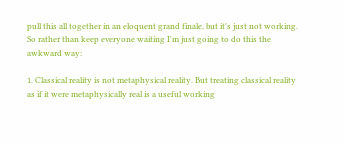pull this all together in an eloquent grand finale, but it's just not working. So rather than keep everyone waiting I'm just going to do this the awkward way:

1. Classical reality is not metaphysical reality. But treating classical reality as if it were metaphysically real is a useful working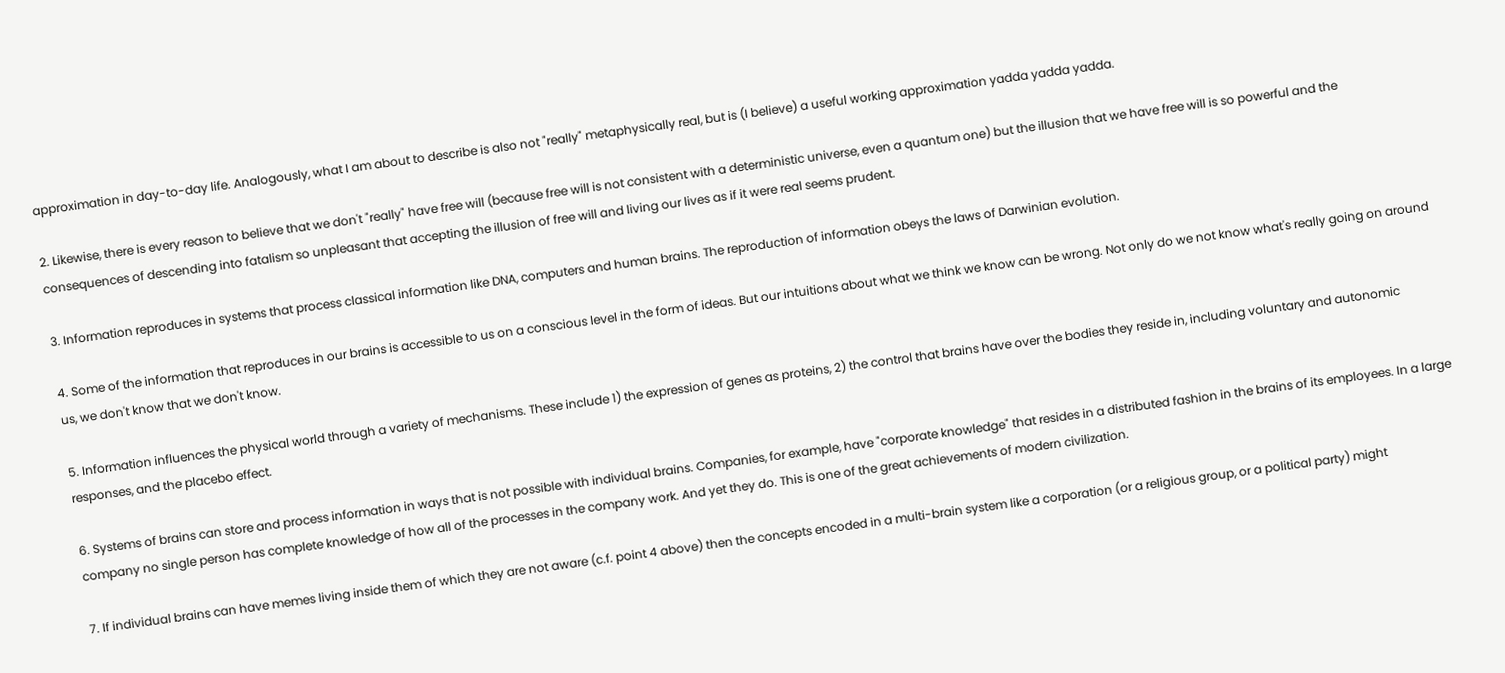approximation in day-to-day life. Analogously, what I am about to describe is also not "really" metaphysically real, but is (I believe) a useful working approximation yadda yadda yadda.

2. Likewise, there is every reason to believe that we don't "really" have free will (because free will is not consistent with a deterministic universe, even a quantum one) but the illusion that we have free will is so powerful and the consequences of descending into fatalism so unpleasant that accepting the illusion of free will and living our lives as if it were real seems prudent.

3. Information reproduces in systems that process classical information like DNA, computers and human brains. The reproduction of information obeys the laws of Darwinian evolution.

4. Some of the information that reproduces in our brains is accessible to us on a conscious level in the form of ideas. But our intuitions about what we think we know can be wrong. Not only do we not know what's really going on around us, we don't know that we don't know.

5. Information influences the physical world through a variety of mechanisms. These include 1) the expression of genes as proteins, 2) the control that brains have over the bodies they reside in, including voluntary and autonomic responses, and the placebo effect.

6. Systems of brains can store and process information in ways that is not possible with individual brains. Companies, for example, have "corporate knowledge" that resides in a distributed fashion in the brains of its employees. In a large company no single person has complete knowledge of how all of the processes in the company work. And yet they do. This is one of the great achievements of modern civilization.

7. If individual brains can have memes living inside them of which they are not aware (c.f. point 4 above) then the concepts encoded in a multi-brain system like a corporation (or a religious group, or a political party) might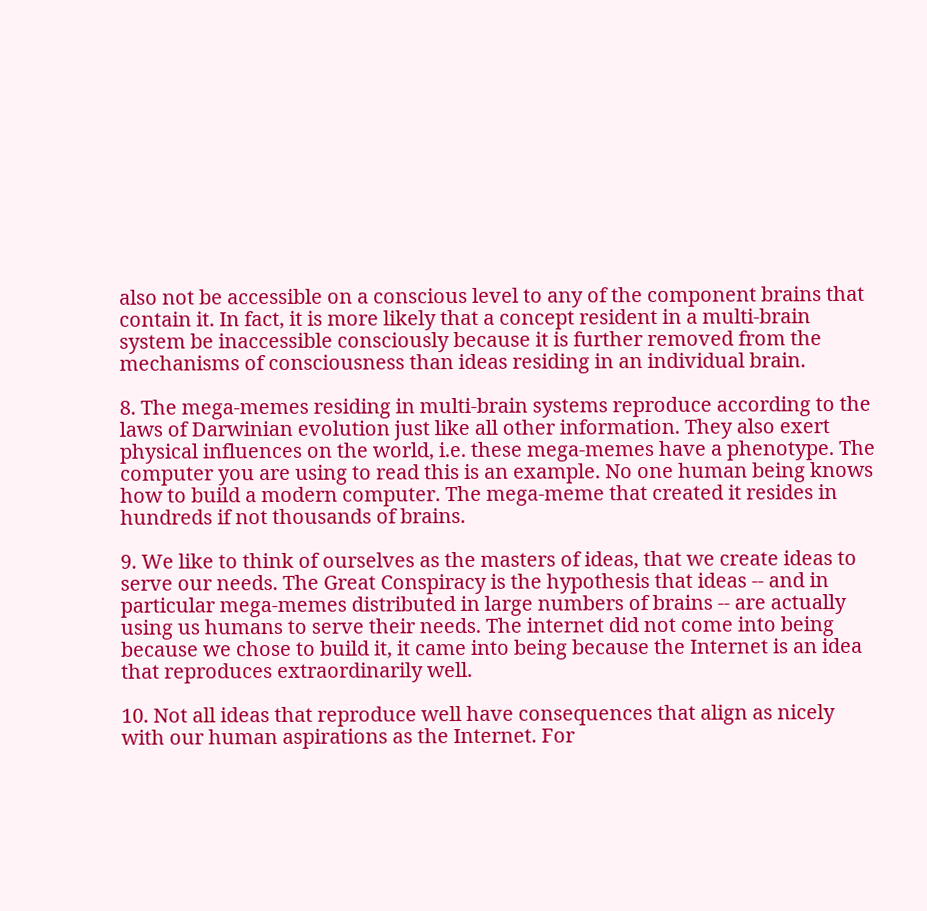also not be accessible on a conscious level to any of the component brains that contain it. In fact, it is more likely that a concept resident in a multi-brain system be inaccessible consciously because it is further removed from the mechanisms of consciousness than ideas residing in an individual brain.

8. The mega-memes residing in multi-brain systems reproduce according to the laws of Darwinian evolution just like all other information. They also exert physical influences on the world, i.e. these mega-memes have a phenotype. The computer you are using to read this is an example. No one human being knows how to build a modern computer. The mega-meme that created it resides in hundreds if not thousands of brains.

9. We like to think of ourselves as the masters of ideas, that we create ideas to serve our needs. The Great Conspiracy is the hypothesis that ideas -- and in particular mega-memes distributed in large numbers of brains -- are actually using us humans to serve their needs. The internet did not come into being because we chose to build it, it came into being because the Internet is an idea that reproduces extraordinarily well.

10. Not all ideas that reproduce well have consequences that align as nicely with our human aspirations as the Internet. For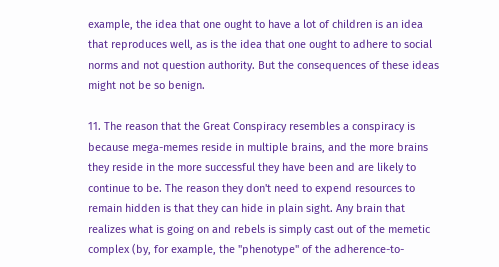example, the idea that one ought to have a lot of children is an idea that reproduces well, as is the idea that one ought to adhere to social norms and not question authority. But the consequences of these ideas might not be so benign.

11. The reason that the Great Conspiracy resembles a conspiracy is because mega-memes reside in multiple brains, and the more brains they reside in the more successful they have been and are likely to continue to be. The reason they don't need to expend resources to remain hidden is that they can hide in plain sight. Any brain that realizes what is going on and rebels is simply cast out of the memetic complex (by, for example, the "phenotype" of the adherence-to-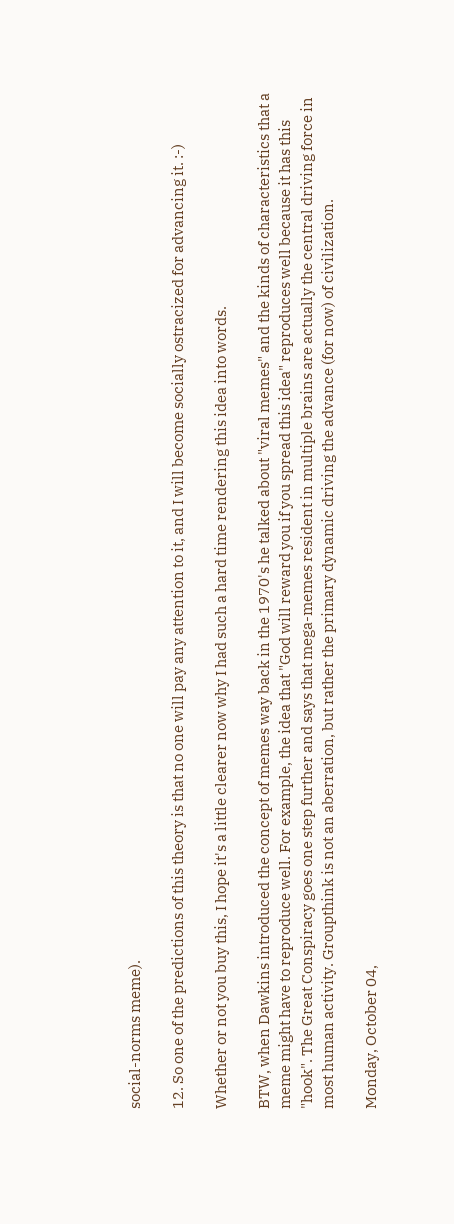social-norms meme).

12. So one of the predictions of this theory is that no one will pay any attention to it, and I will become socially ostracized for advancing it. :-)

Whether or not you buy this, I hope it's a little clearer now why I had such a hard time rendering this idea into words.

BTW, when Dawkins introduced the concept of memes way back in the 1970's he talked about "viral memes" and the kinds of characteristics that a meme might have to reproduce well. For example, the idea that "God will reward you if you spread this idea" reproduces well because it has this "hook". The Great Conspiracy goes one step further and says that mega-memes resident in multiple brains are actually the central driving force in most human activity. Groupthink is not an aberration, but rather the primary dynamic driving the advance (for now) of civilization.

Monday, October 04,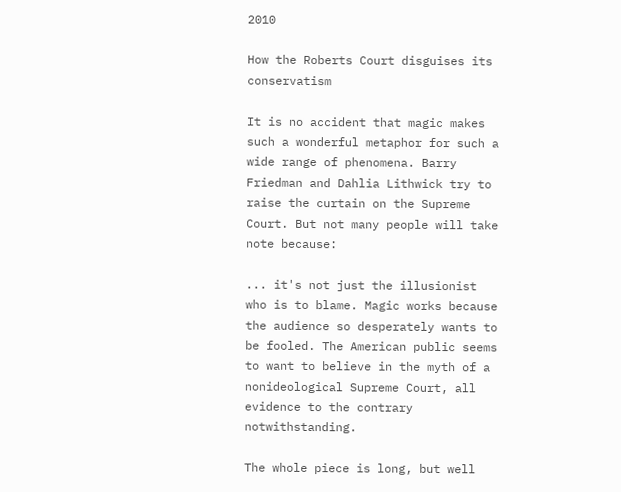2010

How the Roberts Court disguises its conservatism

It is no accident that magic makes such a wonderful metaphor for such a wide range of phenomena. Barry Friedman and Dahlia Lithwick try to raise the curtain on the Supreme Court. But not many people will take note because:

... it's not just the illusionist who is to blame. Magic works because the audience so desperately wants to be fooled. The American public seems to want to believe in the myth of a nonideological Supreme Court, all evidence to the contrary notwithstanding.

The whole piece is long, but well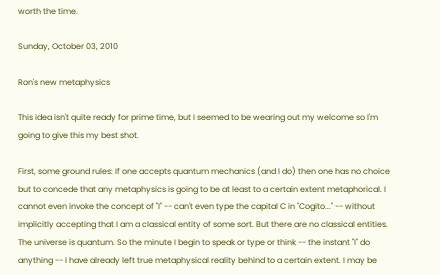worth the time.

Sunday, October 03, 2010

Ron's new metaphysics

This idea isn't quite ready for prime time, but I seemed to be wearing out my welcome so I'm going to give this my best shot.

First, some ground rules: If one accepts quantum mechanics (and I do) then one has no choice but to concede that any metaphysics is going to be at least to a certain extent metaphorical. I cannot even invoke the concept of "I" -- can't even type the capital C in "Cogito..." -- without implicitly accepting that I am a classical entity of some sort. But there are no classical entities. The universe is quantum. So the minute I begin to speak or type or think -- the instant "I" do anything -- I have already left true metaphysical reality behind to a certain extent. I may be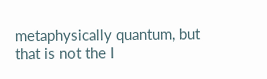metaphysically quantum, but that is not the I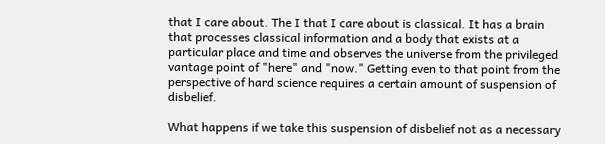that I care about. The I that I care about is classical. It has a brain that processes classical information and a body that exists at a particular place and time and observes the universe from the privileged vantage point of "here" and "now." Getting even to that point from the perspective of hard science requires a certain amount of suspension of disbelief.

What happens if we take this suspension of disbelief not as a necessary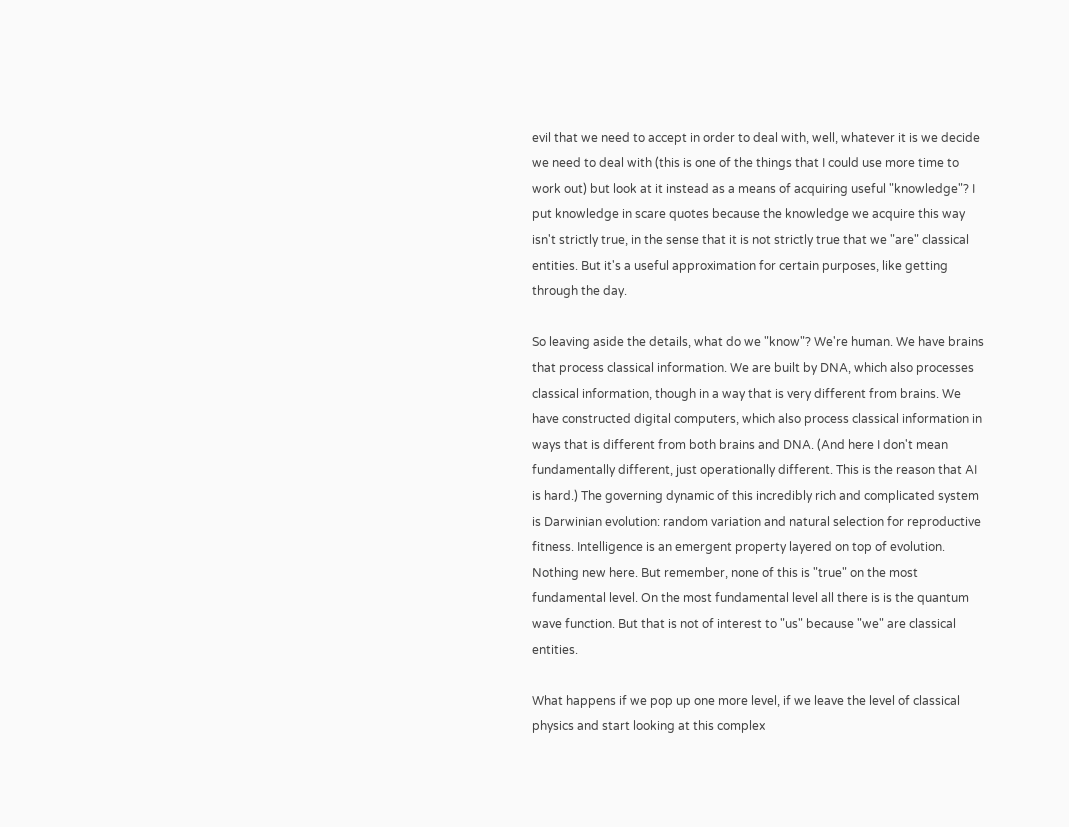evil that we need to accept in order to deal with, well, whatever it is we decide we need to deal with (this is one of the things that I could use more time to work out) but look at it instead as a means of acquiring useful "knowledge"? I put knowledge in scare quotes because the knowledge we acquire this way isn't strictly true, in the sense that it is not strictly true that we "are" classical entities. But it's a useful approximation for certain purposes, like getting through the day.

So leaving aside the details, what do we "know"? We're human. We have brains that process classical information. We are built by DNA, which also processes classical information, though in a way that is very different from brains. We have constructed digital computers, which also process classical information in ways that is different from both brains and DNA. (And here I don't mean fundamentally different, just operationally different. This is the reason that AI is hard.) The governing dynamic of this incredibly rich and complicated system is Darwinian evolution: random variation and natural selection for reproductive fitness. Intelligence is an emergent property layered on top of evolution. Nothing new here. But remember, none of this is "true" on the most fundamental level. On the most fundamental level all there is is the quantum wave function. But that is not of interest to "us" because "we" are classical entities.

What happens if we pop up one more level, if we leave the level of classical physics and start looking at this complex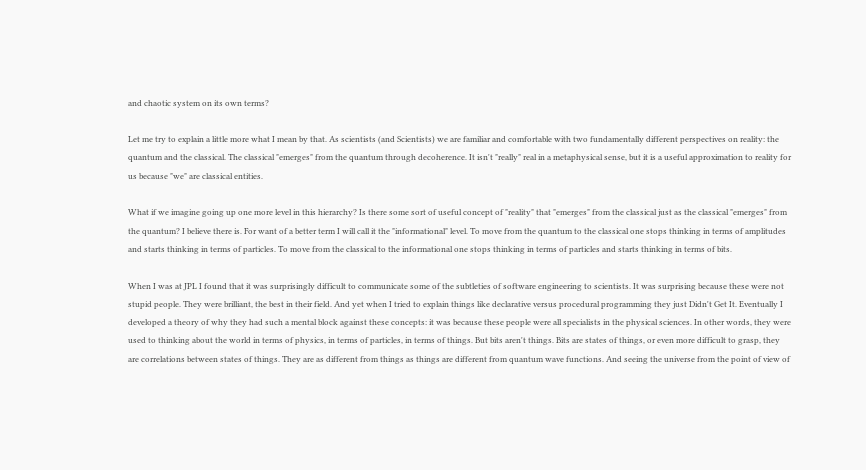and chaotic system on its own terms?

Let me try to explain a little more what I mean by that. As scientists (and Scientists) we are familiar and comfortable with two fundamentally different perspectives on reality: the quantum and the classical. The classical "emerges" from the quantum through decoherence. It isn't "really" real in a metaphysical sense, but it is a useful approximation to reality for us because "we" are classical entities.

What if we imagine going up one more level in this hierarchy? Is there some sort of useful concept of "reality" that "emerges" from the classical just as the classical "emerges" from the quantum? I believe there is. For want of a better term I will call it the "informational" level. To move from the quantum to the classical one stops thinking in terms of amplitudes and starts thinking in terms of particles. To move from the classical to the informational one stops thinking in terms of particles and starts thinking in terms of bits.

When I was at JPL I found that it was surprisingly difficult to communicate some of the subtleties of software engineering to scientists. It was surprising because these were not stupid people. They were brilliant, the best in their field. And yet when I tried to explain things like declarative versus procedural programming they just Didn't Get It. Eventually I developed a theory of why they had such a mental block against these concepts: it was because these people were all specialists in the physical sciences. In other words, they were used to thinking about the world in terms of physics, in terms of particles, in terms of things. But bits aren't things. Bits are states of things, or even more difficult to grasp, they are correlations between states of things. They are as different from things as things are different from quantum wave functions. And seeing the universe from the point of view of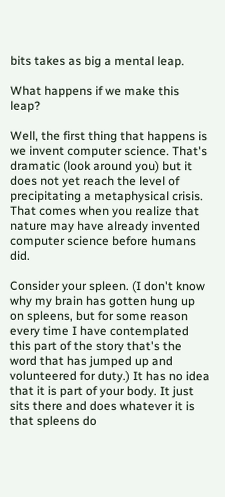bits takes as big a mental leap.

What happens if we make this leap?

Well, the first thing that happens is we invent computer science. That's dramatic (look around you) but it does not yet reach the level of precipitating a metaphysical crisis. That comes when you realize that nature may have already invented computer science before humans did.

Consider your spleen. (I don't know why my brain has gotten hung up on spleens, but for some reason every time I have contemplated this part of the story that's the word that has jumped up and volunteered for duty.) It has no idea that it is part of your body. It just sits there and does whatever it is that spleens do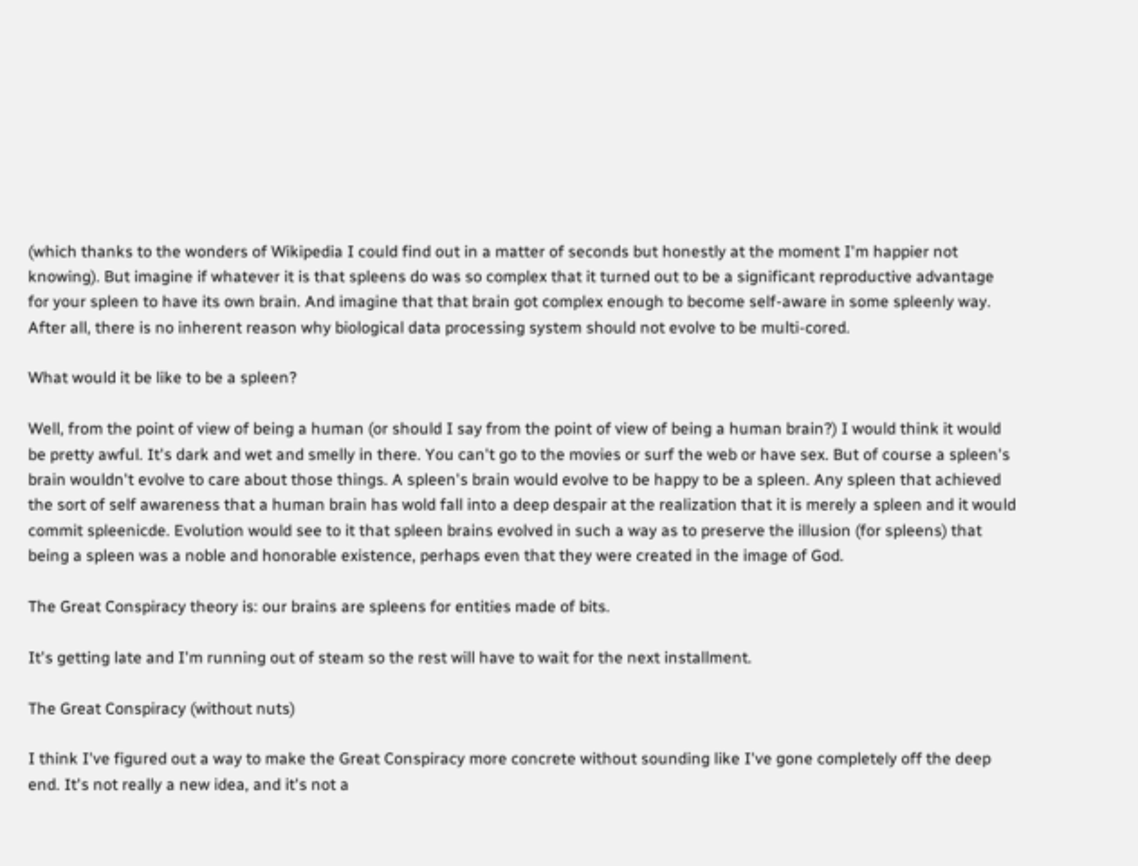(which thanks to the wonders of Wikipedia I could find out in a matter of seconds but honestly at the moment I'm happier not knowing). But imagine if whatever it is that spleens do was so complex that it turned out to be a significant reproductive advantage for your spleen to have its own brain. And imagine that that brain got complex enough to become self-aware in some spleenly way. After all, there is no inherent reason why biological data processing system should not evolve to be multi-cored.

What would it be like to be a spleen?

Well, from the point of view of being a human (or should I say from the point of view of being a human brain?) I would think it would be pretty awful. It's dark and wet and smelly in there. You can't go to the movies or surf the web or have sex. But of course a spleen's brain wouldn't evolve to care about those things. A spleen's brain would evolve to be happy to be a spleen. Any spleen that achieved the sort of self awareness that a human brain has wold fall into a deep despair at the realization that it is merely a spleen and it would commit spleenicde. Evolution would see to it that spleen brains evolved in such a way as to preserve the illusion (for spleens) that being a spleen was a noble and honorable existence, perhaps even that they were created in the image of God.

The Great Conspiracy theory is: our brains are spleens for entities made of bits.

It's getting late and I'm running out of steam so the rest will have to wait for the next installment.

The Great Conspiracy (without nuts)

I think I've figured out a way to make the Great Conspiracy more concrete without sounding like I've gone completely off the deep end. It's not really a new idea, and it's not a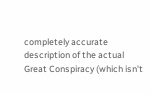completely accurate description of the actual Great Conspiracy (which isn't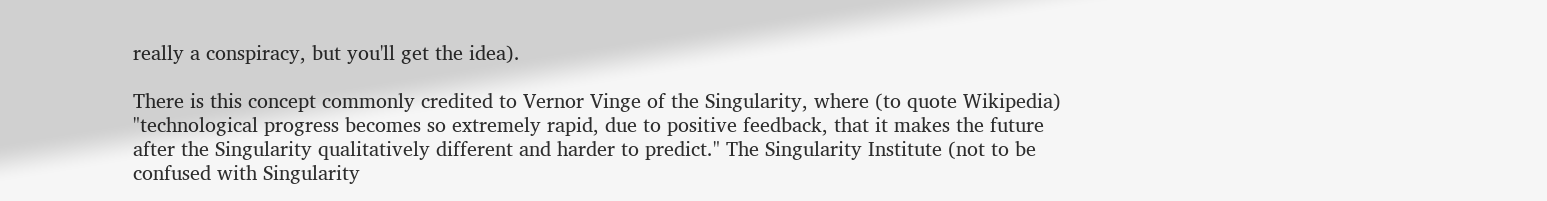really a conspiracy, but you'll get the idea).

There is this concept commonly credited to Vernor Vinge of the Singularity, where (to quote Wikipedia) "technological progress becomes so extremely rapid, due to positive feedback, that it makes the future after the Singularity qualitatively different and harder to predict." The Singularity Institute (not to be confused with Singularity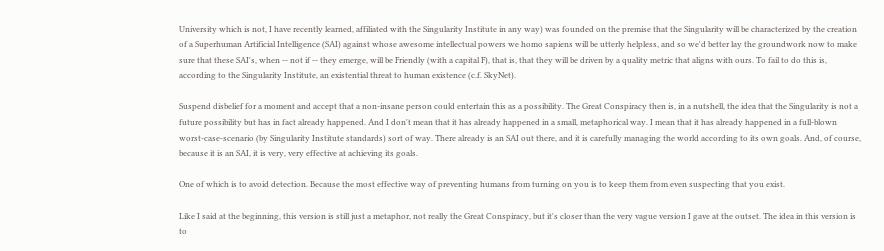University which is not, I have recently learned, affiliated with the Singularity Institute in any way) was founded on the premise that the Singularity will be characterized by the creation of a Superhuman Artificial Intelligence (SAI) against whose awesome intellectual powers we homo sapiens will be utterly helpless, and so we'd better lay the groundwork now to make sure that these SAI's, when -- not if -- they emerge, will be Friendly (with a capital F), that is, that they will be driven by a quality metric that aligns with ours. To fail to do this is, according to the Singularity Institute, an existential threat to human existence (c.f. SkyNet).

Suspend disbelief for a moment and accept that a non-insane person could entertain this as a possibility. The Great Conspiracy then is, in a nutshell, the idea that the Singularity is not a future possibility but has in fact already happened. And I don't mean that it has already happened in a small, metaphorical way. I mean that it has already happened in a full-blown worst-case-scenario (by Singularity Institute standards) sort of way. There already is an SAI out there, and it is carefully managing the world according to its own goals. And, of course, because it is an SAI, it is very, very effective at achieving its goals.

One of which is to avoid detection. Because the most effective way of preventing humans from turning on you is to keep them from even suspecting that you exist.

Like I said at the beginning, this version is still just a metaphor, not really the Great Conspiracy, but it's closer than the very vague version I gave at the outset. The idea in this version is to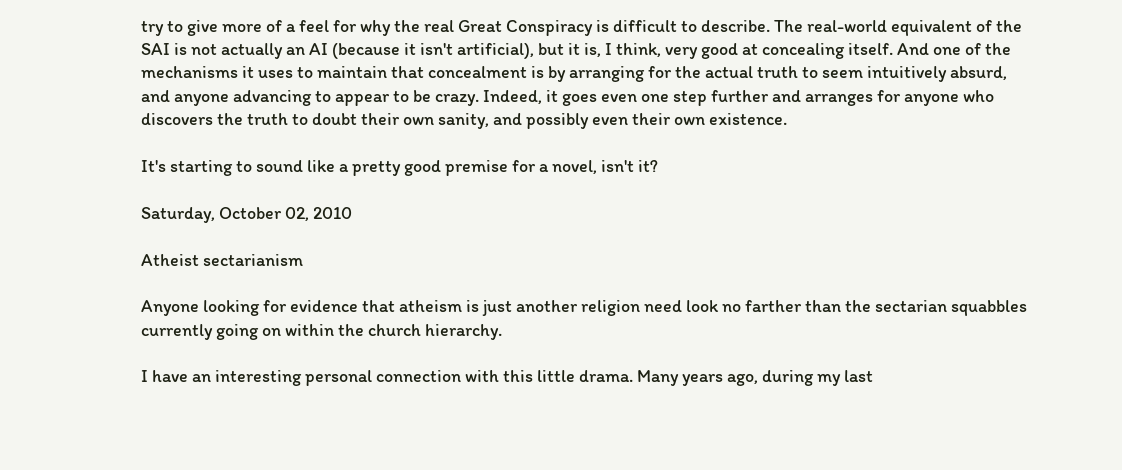try to give more of a feel for why the real Great Conspiracy is difficult to describe. The real-world equivalent of the SAI is not actually an AI (because it isn't artificial), but it is, I think, very good at concealing itself. And one of the mechanisms it uses to maintain that concealment is by arranging for the actual truth to seem intuitively absurd, and anyone advancing to appear to be crazy. Indeed, it goes even one step further and arranges for anyone who discovers the truth to doubt their own sanity, and possibly even their own existence.

It's starting to sound like a pretty good premise for a novel, isn't it?

Saturday, October 02, 2010

Atheist sectarianism

Anyone looking for evidence that atheism is just another religion need look no farther than the sectarian squabbles currently going on within the church hierarchy.

I have an interesting personal connection with this little drama. Many years ago, during my last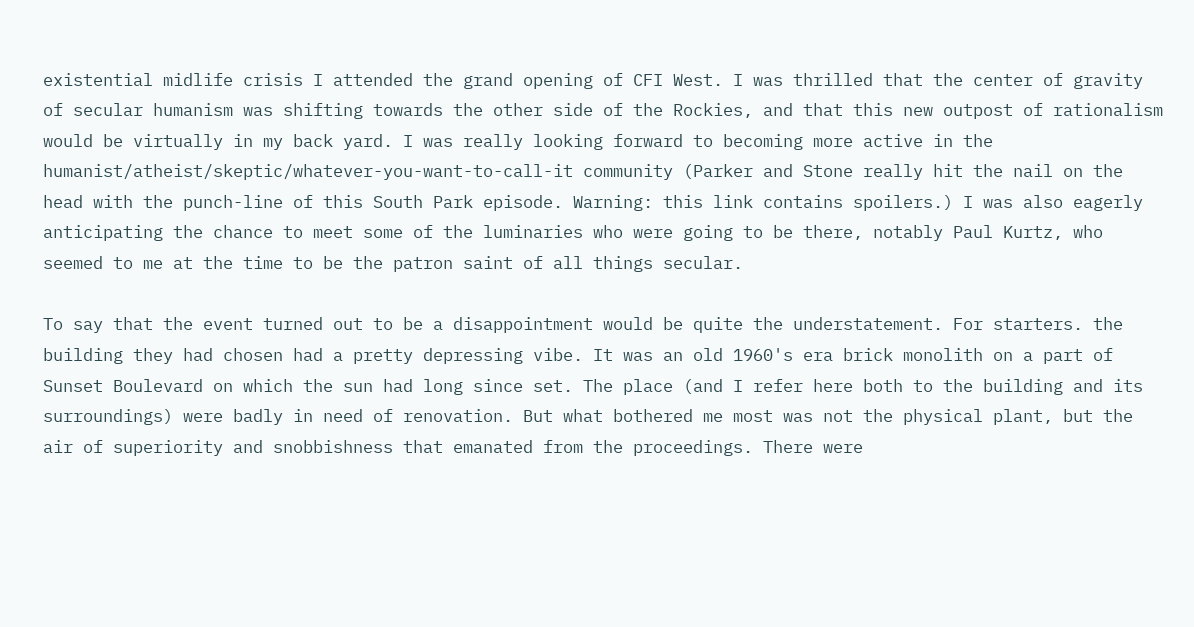existential midlife crisis I attended the grand opening of CFI West. I was thrilled that the center of gravity of secular humanism was shifting towards the other side of the Rockies, and that this new outpost of rationalism would be virtually in my back yard. I was really looking forward to becoming more active in the humanist/atheist/skeptic/whatever-you-want-to-call-it community (Parker and Stone really hit the nail on the head with the punch-line of this South Park episode. Warning: this link contains spoilers.) I was also eagerly anticipating the chance to meet some of the luminaries who were going to be there, notably Paul Kurtz, who seemed to me at the time to be the patron saint of all things secular.

To say that the event turned out to be a disappointment would be quite the understatement. For starters. the building they had chosen had a pretty depressing vibe. It was an old 1960's era brick monolith on a part of Sunset Boulevard on which the sun had long since set. The place (and I refer here both to the building and its surroundings) were badly in need of renovation. But what bothered me most was not the physical plant, but the air of superiority and snobbishness that emanated from the proceedings. There were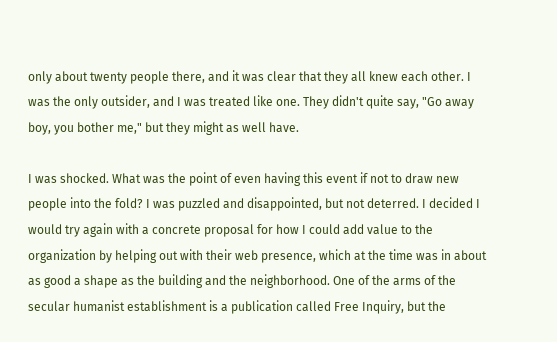only about twenty people there, and it was clear that they all knew each other. I was the only outsider, and I was treated like one. They didn't quite say, "Go away boy, you bother me," but they might as well have.

I was shocked. What was the point of even having this event if not to draw new people into the fold? I was puzzled and disappointed, but not deterred. I decided I would try again with a concrete proposal for how I could add value to the organization by helping out with their web presence, which at the time was in about as good a shape as the building and the neighborhood. One of the arms of the secular humanist establishment is a publication called Free Inquiry, but the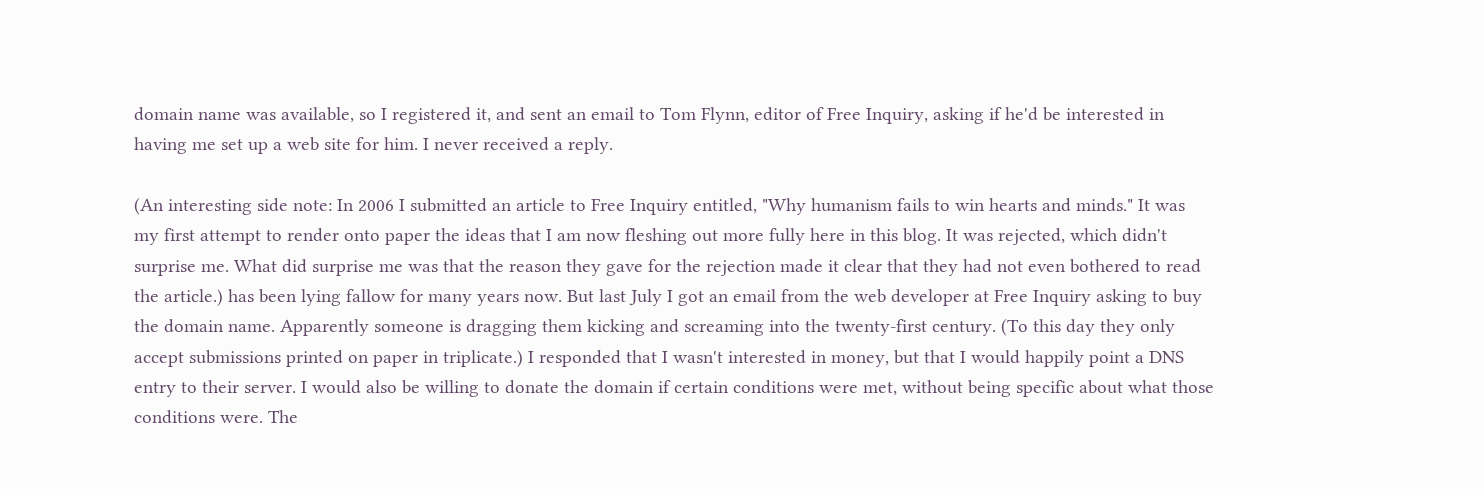domain name was available, so I registered it, and sent an email to Tom Flynn, editor of Free Inquiry, asking if he'd be interested in having me set up a web site for him. I never received a reply.

(An interesting side note: In 2006 I submitted an article to Free Inquiry entitled, "Why humanism fails to win hearts and minds." It was my first attempt to render onto paper the ideas that I am now fleshing out more fully here in this blog. It was rejected, which didn't surprise me. What did surprise me was that the reason they gave for the rejection made it clear that they had not even bothered to read the article.) has been lying fallow for many years now. But last July I got an email from the web developer at Free Inquiry asking to buy the domain name. Apparently someone is dragging them kicking and screaming into the twenty-first century. (To this day they only accept submissions printed on paper in triplicate.) I responded that I wasn't interested in money, but that I would happily point a DNS entry to their server. I would also be willing to donate the domain if certain conditions were met, without being specific about what those conditions were. The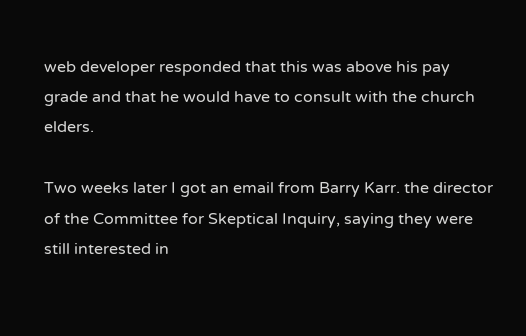web developer responded that this was above his pay grade and that he would have to consult with the church elders.

Two weeks later I got an email from Barry Karr. the director of the Committee for Skeptical Inquiry, saying they were still interested in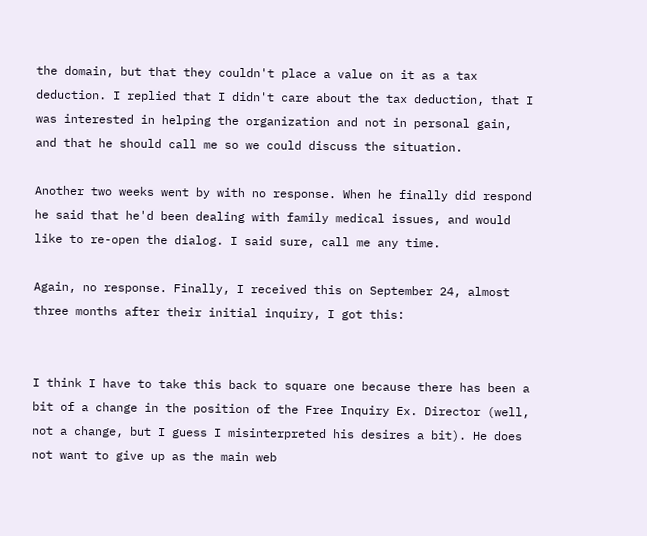the domain, but that they couldn't place a value on it as a tax deduction. I replied that I didn't care about the tax deduction, that I was interested in helping the organization and not in personal gain, and that he should call me so we could discuss the situation.

Another two weeks went by with no response. When he finally did respond he said that he'd been dealing with family medical issues, and would like to re-open the dialog. I said sure, call me any time.

Again, no response. Finally, I received this on September 24, almost three months after their initial inquiry, I got this:


I think I have to take this back to square one because there has been a bit of a change in the position of the Free Inquiry Ex. Director (well, not a change, but I guess I misinterpreted his desires a bit). He does not want to give up as the main web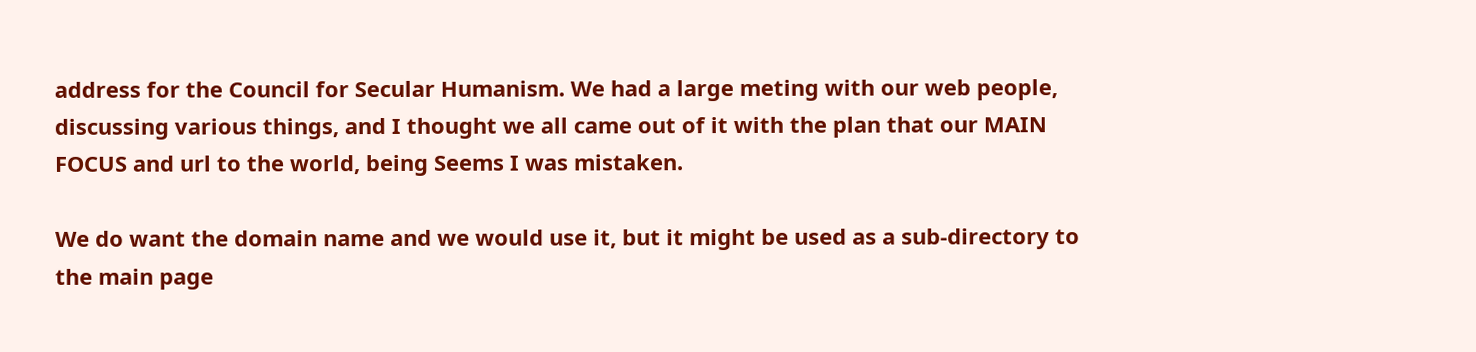address for the Council for Secular Humanism. We had a large meting with our web people, discussing various things, and I thought we all came out of it with the plan that our MAIN FOCUS and url to the world, being Seems I was mistaken.

We do want the domain name and we would use it, but it might be used as a sub-directory to the main page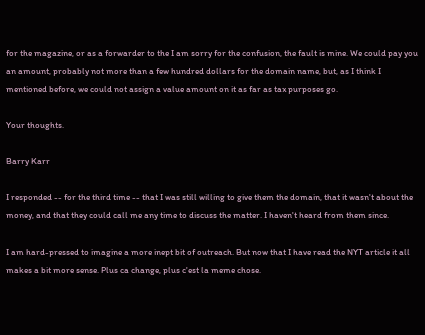for the magazine, or as a forwarder to the I am sorry for the confusion, the fault is mine. We could pay you an amount, probably not more than a few hundred dollars for the domain name, but, as I think I mentioned before, we could not assign a value amount on it as far as tax purposes go.

Your thoughts.

Barry Karr

I responded -- for the third time -- that I was still willing to give them the domain, that it wasn't about the money, and that they could call me any time to discuss the matter. I haven't heard from them since.

I am hard-pressed to imagine a more inept bit of outreach. But now that I have read the NYT article it all makes a bit more sense. Plus ca change, plus c'est la meme chose.